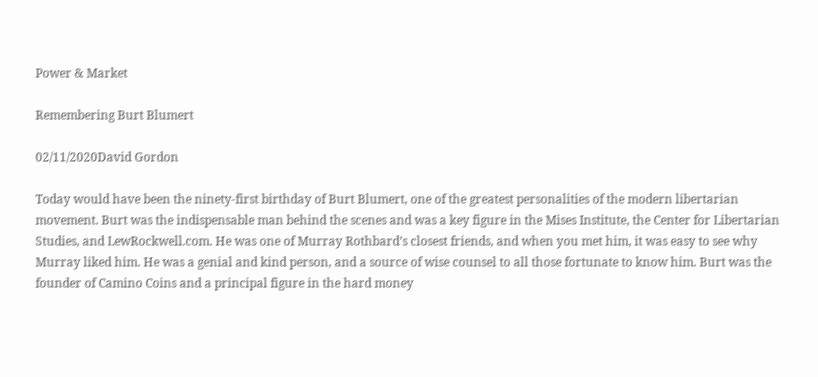Power & Market

Remembering Burt Blumert

02/11/2020David Gordon

Today would have been the ninety-first birthday of Burt Blumert, one of the greatest personalities of the modern libertarian movement. Burt was the indispensable man behind the scenes and was a key figure in the Mises Institute, the Center for Libertarian Studies, and LewRockwell.com. He was one of Murray Rothbard’s closest friends, and when you met him, it was easy to see why Murray liked him. He was a genial and kind person, and a source of wise counsel to all those fortunate to know him. Burt was the founder of Camino Coins and a principal figure in the hard money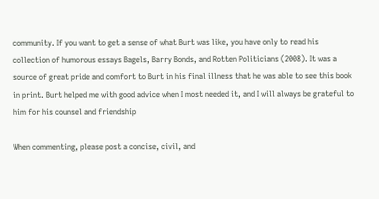community. If you want to get a sense of what Burt was like, you have only to read his collection of humorous essays Bagels, Barry Bonds, and Rotten Politicians (2008). It was a source of great pride and comfort to Burt in his final illness that he was able to see this book in print. Burt helped me with good advice when I most needed it, and I will always be grateful to him for his counsel and friendship

When commenting, please post a concise, civil, and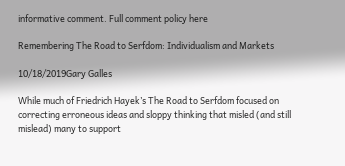informative comment. Full comment policy here

Remembering The Road to Serfdom: Individualism and Markets

10/18/2019Gary Galles

While much of Friedrich Hayek’s The Road to Serfdom focused on correcting erroneous ideas and sloppy thinking that misled (and still mislead) many to support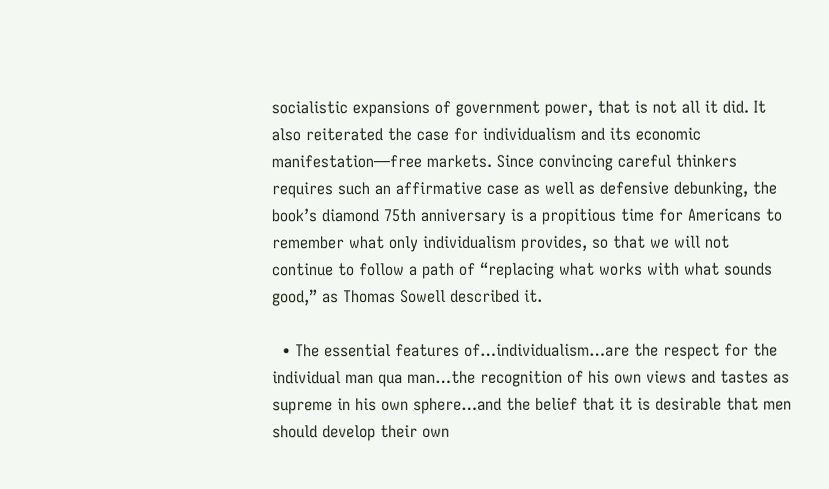socialistic expansions of government power, that is not all it did. It also reiterated the case for individualism and its economic manifestation—free markets. Since convincing careful thinkers requires such an affirmative case as well as defensive debunking, the book’s diamond 75th anniversary is a propitious time for Americans to remember what only individualism provides, so that we will not continue to follow a path of “replacing what works with what sounds good,” as Thomas Sowell described it.

  • The essential features of…individualism…are the respect for the individual man qua man…the recognition of his own views and tastes as supreme in his own sphere…and the belief that it is desirable that men should develop their own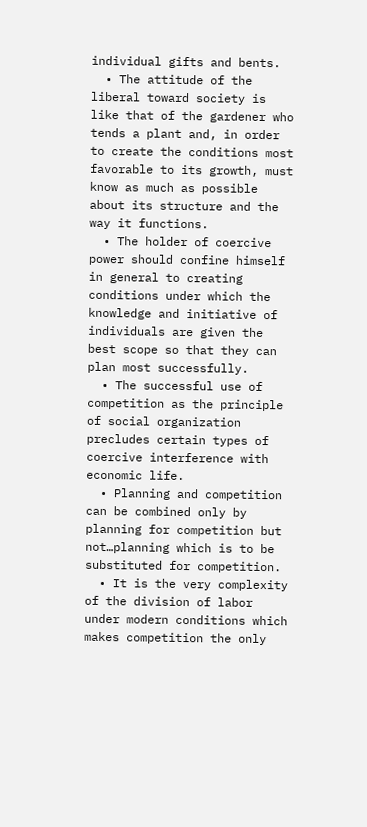individual gifts and bents.
  • The attitude of the liberal toward society is like that of the gardener who tends a plant and, in order to create the conditions most favorable to its growth, must know as much as possible about its structure and the way it functions.
  • The holder of coercive power should confine himself in general to creating conditions under which the knowledge and initiative of individuals are given the best scope so that they can plan most successfully.
  • The successful use of competition as the principle of social organization precludes certain types of coercive interference with economic life.
  • Planning and competition can be combined only by planning for competition but not…planning which is to be substituted for competition.
  • It is the very complexity of the division of labor under modern conditions which makes competition the only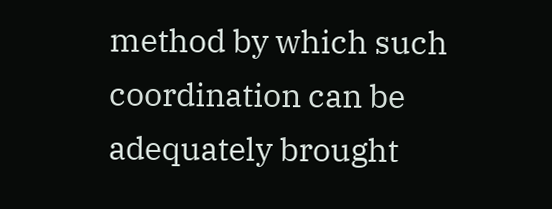method by which such coordination can be adequately brought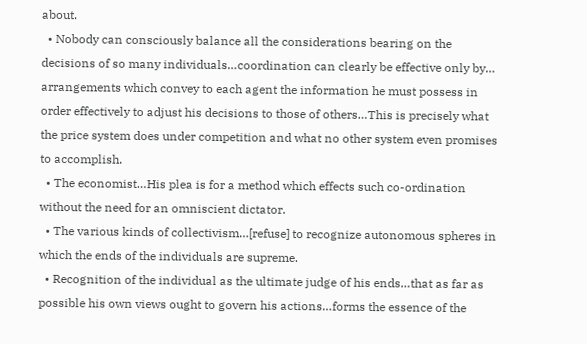about.
  • Nobody can consciously balance all the considerations bearing on the decisions of so many individuals…coordination can clearly be effective only by… arrangements which convey to each agent the information he must possess in order effectively to adjust his decisions to those of others…This is precisely what the price system does under competition and what no other system even promises to accomplish.
  • The economist…His plea is for a method which effects such co-ordination without the need for an omniscient dictator.
  • The various kinds of collectivism…[refuse] to recognize autonomous spheres in which the ends of the individuals are supreme.
  • Recognition of the individual as the ultimate judge of his ends…that as far as possible his own views ought to govern his actions…forms the essence of the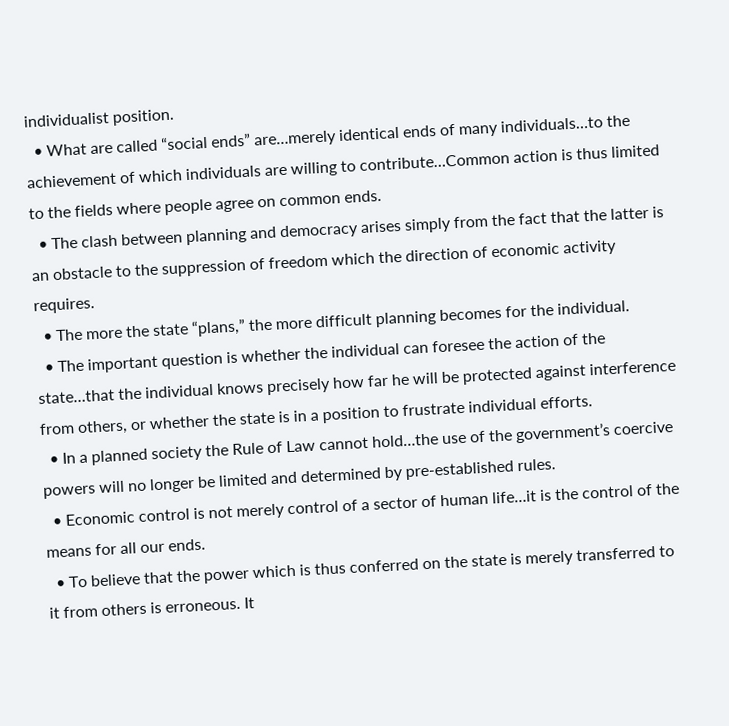individualist position.
  • What are called “social ends” are…merely identical ends of many individuals…to the achievement of which individuals are willing to contribute…Common action is thus limited to the fields where people agree on common ends.
  • The clash between planning and democracy arises simply from the fact that the latter is an obstacle to the suppression of freedom which the direction of economic activity requires.
  • The more the state “plans,” the more difficult planning becomes for the individual.
  • The important question is whether the individual can foresee the action of the state…that the individual knows precisely how far he will be protected against interference from others, or whether the state is in a position to frustrate individual efforts.
  • In a planned society the Rule of Law cannot hold…the use of the government’s coercive powers will no longer be limited and determined by pre-established rules.
  • Economic control is not merely control of a sector of human life…it is the control of the means for all our ends.
  • To believe that the power which is thus conferred on the state is merely transferred to it from others is erroneous. It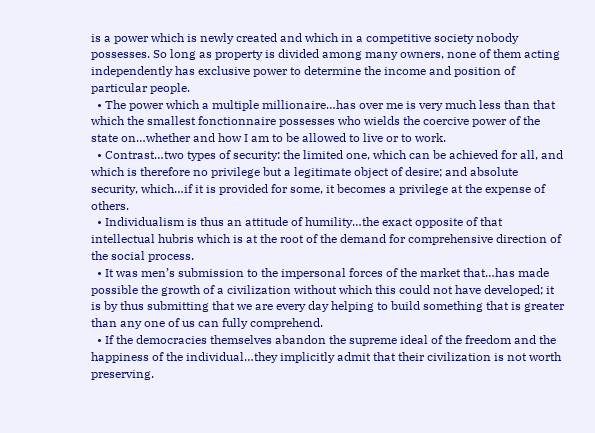is a power which is newly created and which in a competitive society nobody possesses. So long as property is divided among many owners, none of them acting independently has exclusive power to determine the income and position of particular people.
  • The power which a multiple millionaire…has over me is very much less than that which the smallest fonctionnaire possesses who wields the coercive power of the state on…whether and how I am to be allowed to live or to work.
  • Contrast…two types of security: the limited one, which can be achieved for all, and which is therefore no privilege but a legitimate object of desire; and absolute security, which…if it is provided for some, it becomes a privilege at the expense of others.
  • Individualism is thus an attitude of humility…the exact opposite of that intellectual hubris which is at the root of the demand for comprehensive direction of the social process.
  • It was men’s submission to the impersonal forces of the market that…has made possible the growth of a civilization without which this could not have developed; it is by thus submitting that we are every day helping to build something that is greater than any one of us can fully comprehend.
  • If the democracies themselves abandon the supreme ideal of the freedom and the happiness of the individual…they implicitly admit that their civilization is not worth preserving.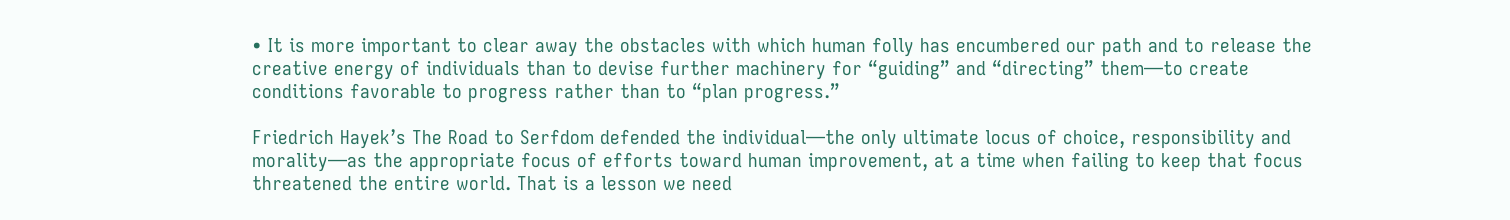• It is more important to clear away the obstacles with which human folly has encumbered our path and to release the creative energy of individuals than to devise further machinery for “guiding” and “directing” them—to create conditions favorable to progress rather than to “plan progress.”

Friedrich Hayek’s The Road to Serfdom defended the individual—the only ultimate locus of choice, responsibility and morality—as the appropriate focus of efforts toward human improvement, at a time when failing to keep that focus threatened the entire world. That is a lesson we need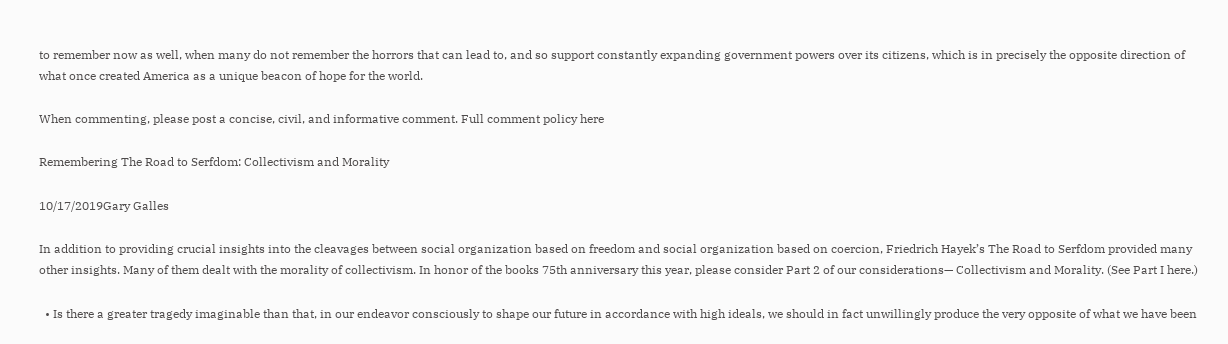to remember now as well, when many do not remember the horrors that can lead to, and so support constantly expanding government powers over its citizens, which is in precisely the opposite direction of what once created America as a unique beacon of hope for the world.

When commenting, please post a concise, civil, and informative comment. Full comment policy here

Remembering The Road to Serfdom: Collectivism and Morality

10/17/2019Gary Galles

In addition to providing crucial insights into the cleavages between social organization based on freedom and social organization based on coercion, Friedrich Hayek’s The Road to Serfdom provided many other insights. Many of them dealt with the morality of collectivism. In honor of the books 75th anniversary this year, please consider Part 2 of our considerations— Collectivism and Morality. (See Part I here.)

  • Is there a greater tragedy imaginable than that, in our endeavor consciously to shape our future in accordance with high ideals, we should in fact unwillingly produce the very opposite of what we have been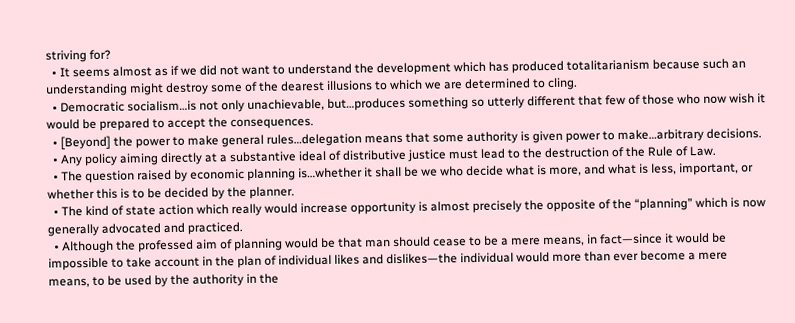striving for?
  • It seems almost as if we did not want to understand the development which has produced totalitarianism because such an understanding might destroy some of the dearest illusions to which we are determined to cling.
  • Democratic socialism…is not only unachievable, but…produces something so utterly different that few of those who now wish it would be prepared to accept the consequences.
  • [Beyond] the power to make general rules…delegation means that some authority is given power to make…arbitrary decisions.
  • Any policy aiming directly at a substantive ideal of distributive justice must lead to the destruction of the Rule of Law.
  • The question raised by economic planning is…whether it shall be we who decide what is more, and what is less, important, or whether this is to be decided by the planner.
  • The kind of state action which really would increase opportunity is almost precisely the opposite of the “planning” which is now generally advocated and practiced.
  • Although the professed aim of planning would be that man should cease to be a mere means, in fact—since it would be impossible to take account in the plan of individual likes and dislikes—the individual would more than ever become a mere means, to be used by the authority in the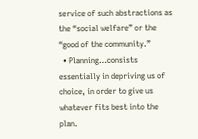service of such abstractions as the “social welfare” or the “good of the community.”
  • Planning…consists essentially in depriving us of choice, in order to give us whatever fits best into the plan.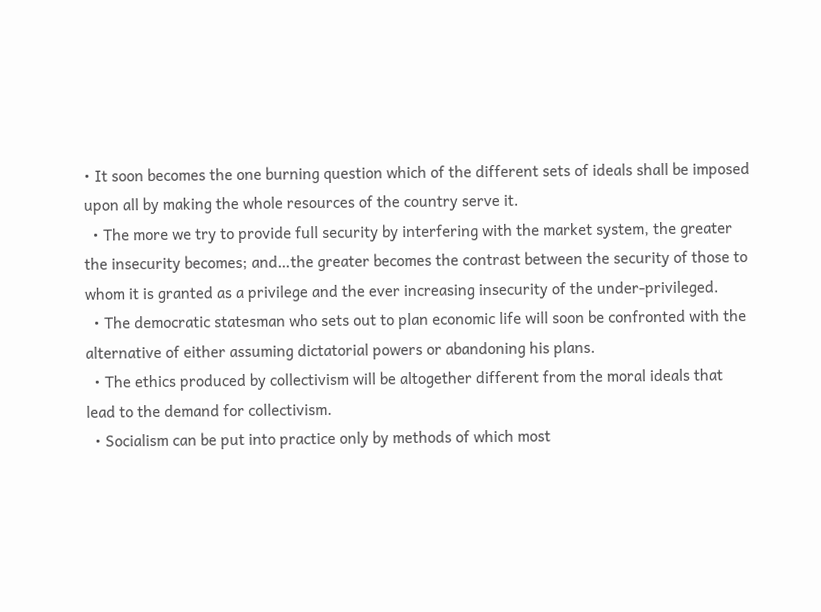• It soon becomes the one burning question which of the different sets of ideals shall be imposed upon all by making the whole resources of the country serve it.
  • The more we try to provide full security by interfering with the market system, the greater the insecurity becomes; and…the greater becomes the contrast between the security of those to whom it is granted as a privilege and the ever increasing insecurity of the under-privileged.
  • The democratic statesman who sets out to plan economic life will soon be confronted with the alternative of either assuming dictatorial powers or abandoning his plans.
  • The ethics produced by collectivism will be altogether different from the moral ideals that lead to the demand for collectivism.
  • Socialism can be put into practice only by methods of which most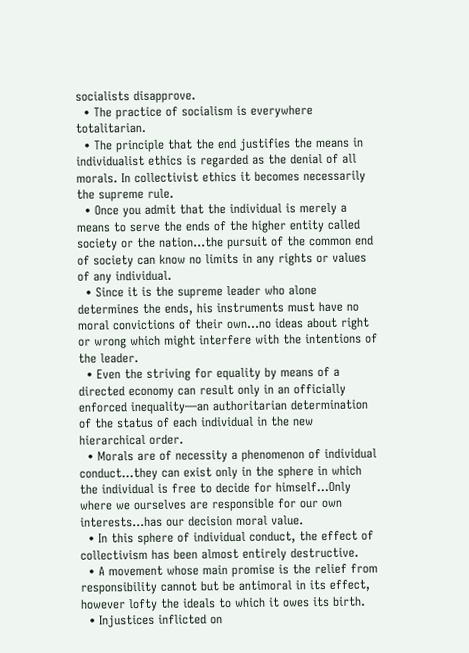socialists disapprove.
  • The practice of socialism is everywhere totalitarian.
  • The principle that the end justifies the means in individualist ethics is regarded as the denial of all morals. In collectivist ethics it becomes necessarily the supreme rule.
  • Once you admit that the individual is merely a means to serve the ends of the higher entity called society or the nation…the pursuit of the common end of society can know no limits in any rights or values of any individual.
  • Since it is the supreme leader who alone determines the ends, his instruments must have no moral convictions of their own…no ideas about right or wrong which might interfere with the intentions of the leader.
  • Even the striving for equality by means of a directed economy can result only in an officially enforced inequality—an authoritarian determination of the status of each individual in the new hierarchical order.
  • Morals are of necessity a phenomenon of individual conduct…they can exist only in the sphere in which the individual is free to decide for himself...Only where we ourselves are responsible for our own interests…has our decision moral value.
  • In this sphere of individual conduct, the effect of collectivism has been almost entirely destructive.
  • A movement whose main promise is the relief from responsibility cannot but be antimoral in its effect, however lofty the ideals to which it owes its birth.
  • Injustices inflicted on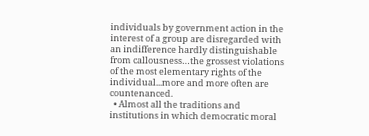individuals by government action in the interest of a group are disregarded with an indifference hardly distinguishable from callousness…the grossest violations of the most elementary rights of the individual...more and more often are countenanced.
  • Almost all the traditions and institutions in which democratic moral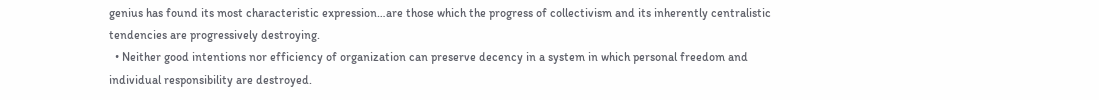genius has found its most characteristic expression…are those which the progress of collectivism and its inherently centralistic tendencies are progressively destroying.
  • Neither good intentions nor efficiency of organization can preserve decency in a system in which personal freedom and individual responsibility are destroyed.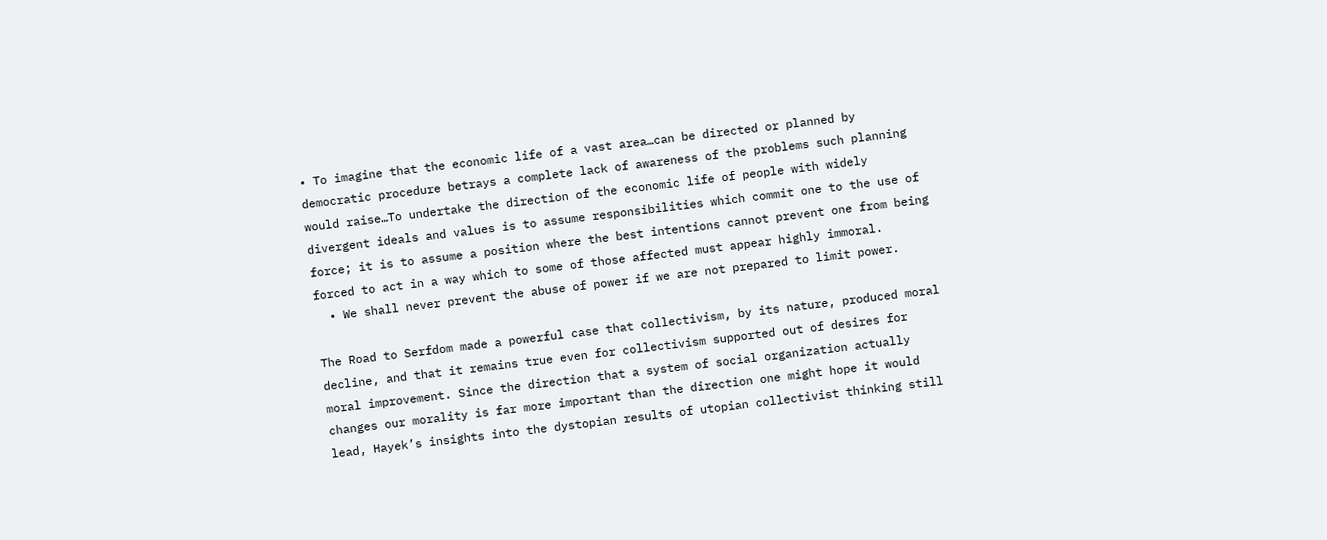• To imagine that the economic life of a vast area…can be directed or planned by democratic procedure betrays a complete lack of awareness of the problems such planning would raise…To undertake the direction of the economic life of people with widely divergent ideals and values is to assume responsibilities which commit one to the use of force; it is to assume a position where the best intentions cannot prevent one from being forced to act in a way which to some of those affected must appear highly immoral.
  • We shall never prevent the abuse of power if we are not prepared to limit power.

The Road to Serfdom made a powerful case that collectivism, by its nature, produced moral decline, and that it remains true even for collectivism supported out of desires for moral improvement. Since the direction that a system of social organization actually changes our morality is far more important than the direction one might hope it would lead, Hayek’s insights into the dystopian results of utopian collectivist thinking still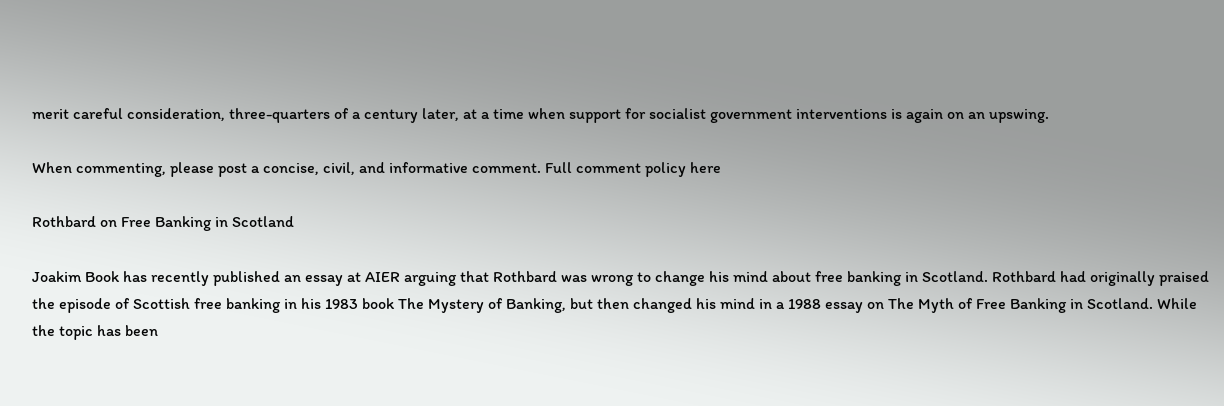merit careful consideration, three-quarters of a century later, at a time when support for socialist government interventions is again on an upswing.

When commenting, please post a concise, civil, and informative comment. Full comment policy here

Rothbard on Free Banking in Scotland

Joakim Book has recently published an essay at AIER arguing that Rothbard was wrong to change his mind about free banking in Scotland. Rothbard had originally praised the episode of Scottish free banking in his 1983 book The Mystery of Banking, but then changed his mind in a 1988 essay on The Myth of Free Banking in Scotland. While the topic has been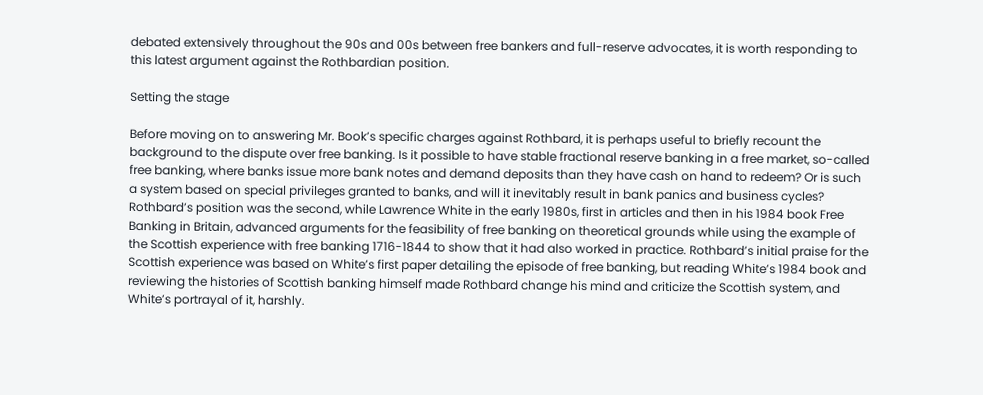debated extensively throughout the 90s and 00s between free bankers and full-reserve advocates, it is worth responding to this latest argument against the Rothbardian position.

Setting the stage

Before moving on to answering Mr. Book’s specific charges against Rothbard, it is perhaps useful to briefly recount the background to the dispute over free banking. Is it possible to have stable fractional reserve banking in a free market, so-called free banking, where banks issue more bank notes and demand deposits than they have cash on hand to redeem? Or is such a system based on special privileges granted to banks, and will it inevitably result in bank panics and business cycles? Rothbard’s position was the second, while Lawrence White in the early 1980s, first in articles and then in his 1984 book Free Banking in Britain, advanced arguments for the feasibility of free banking on theoretical grounds while using the example of the Scottish experience with free banking 1716-1844 to show that it had also worked in practice. Rothbard’s initial praise for the Scottish experience was based on White’s first paper detailing the episode of free banking, but reading White’s 1984 book and reviewing the histories of Scottish banking himself made Rothbard change his mind and criticize the Scottish system, and White’s portrayal of it, harshly.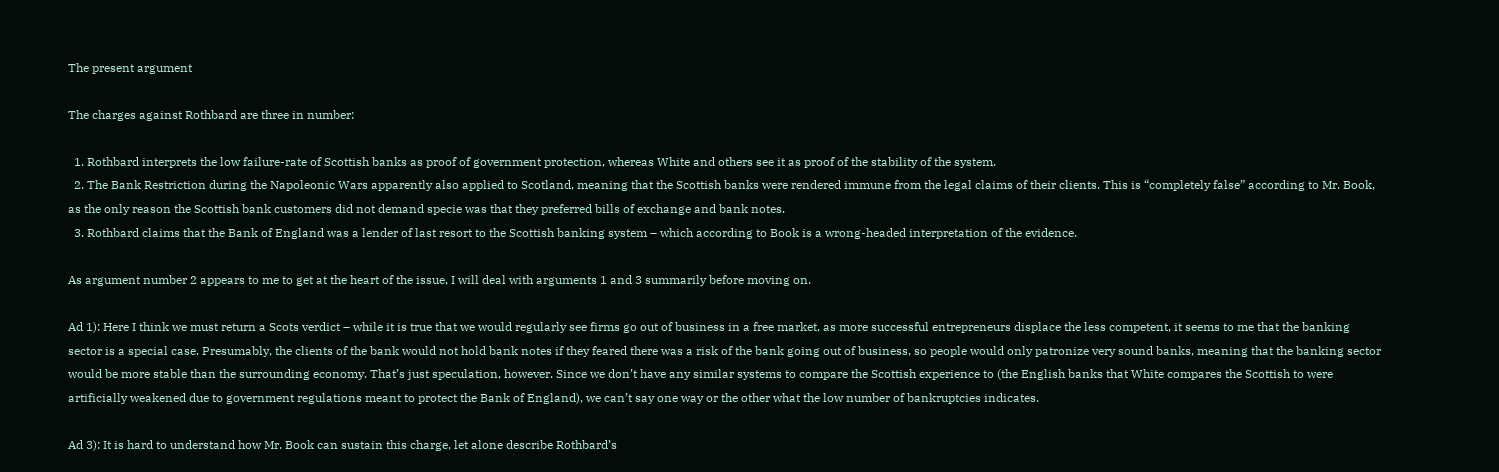The present argument

The charges against Rothbard are three in number:

  1. Rothbard interprets the low failure-rate of Scottish banks as proof of government protection, whereas White and others see it as proof of the stability of the system.
  2. The Bank Restriction during the Napoleonic Wars apparently also applied to Scotland, meaning that the Scottish banks were rendered immune from the legal claims of their clients. This is “completely false” according to Mr. Book, as the only reason the Scottish bank customers did not demand specie was that they preferred bills of exchange and bank notes.
  3. Rothbard claims that the Bank of England was a lender of last resort to the Scottish banking system – which according to Book is a wrong-headed interpretation of the evidence.

As argument number 2 appears to me to get at the heart of the issue, I will deal with arguments 1 and 3 summarily before moving on.

Ad 1): Here I think we must return a Scots verdict – while it is true that we would regularly see firms go out of business in a free market, as more successful entrepreneurs displace the less competent, it seems to me that the banking sector is a special case. Presumably, the clients of the bank would not hold bank notes if they feared there was a risk of the bank going out of business, so people would only patronize very sound banks, meaning that the banking sector would be more stable than the surrounding economy. That’s just speculation, however. Since we don’t have any similar systems to compare the Scottish experience to (the English banks that White compares the Scottish to were artificially weakened due to government regulations meant to protect the Bank of England), we can’t say one way or the other what the low number of bankruptcies indicates.

Ad 3): It is hard to understand how Mr. Book can sustain this charge, let alone describe Rothbard’s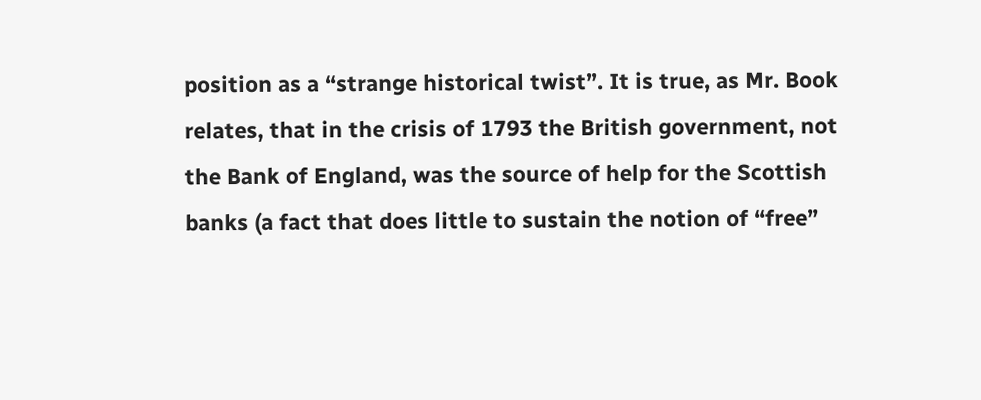position as a “strange historical twist”. It is true, as Mr. Book relates, that in the crisis of 1793 the British government, not the Bank of England, was the source of help for the Scottish banks (a fact that does little to sustain the notion of “free”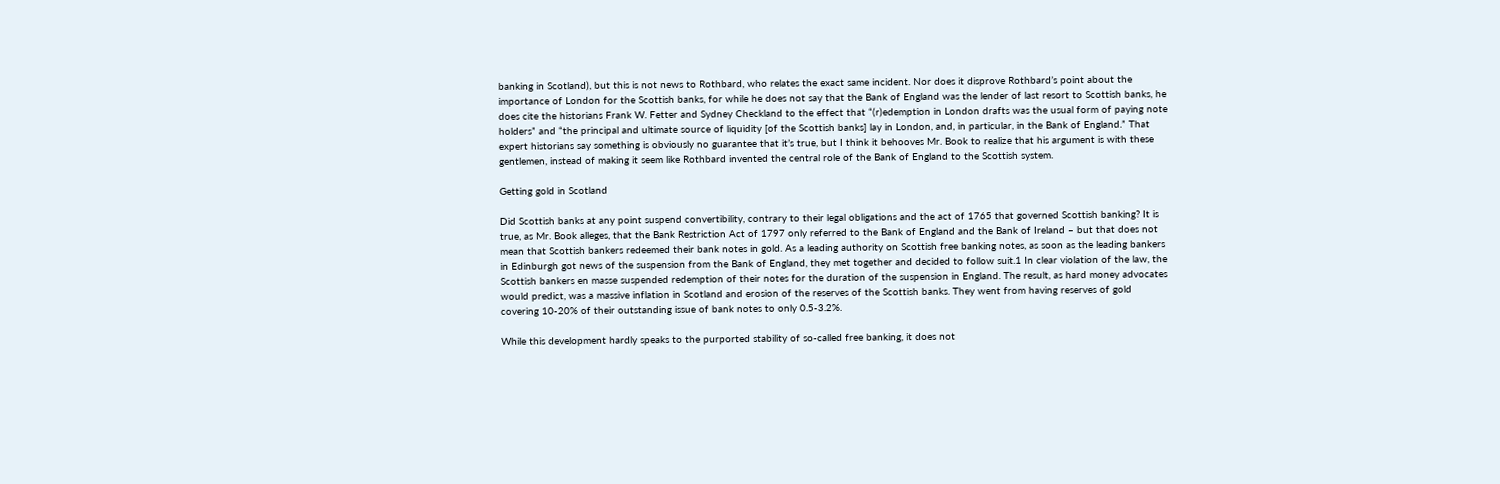banking in Scotland), but this is not news to Rothbard, who relates the exact same incident. Nor does it disprove Rothbard’s point about the importance of London for the Scottish banks, for while he does not say that the Bank of England was the lender of last resort to Scottish banks, he does cite the historians Frank W. Fetter and Sydney Checkland to the effect that “(r)edemption in London drafts was the usual form of paying note holders” and “the principal and ultimate source of liquidity [of the Scottish banks] lay in London, and, in particular, in the Bank of England.” That expert historians say something is obviously no guarantee that it’s true, but I think it behooves Mr. Book to realize that his argument is with these gentlemen, instead of making it seem like Rothbard invented the central role of the Bank of England to the Scottish system.

Getting gold in Scotland

Did Scottish banks at any point suspend convertibility, contrary to their legal obligations and the act of 1765 that governed Scottish banking? It is true, as Mr. Book alleges, that the Bank Restriction Act of 1797 only referred to the Bank of England and the Bank of Ireland – but that does not mean that Scottish bankers redeemed their bank notes in gold. As a leading authority on Scottish free banking notes, as soon as the leading bankers in Edinburgh got news of the suspension from the Bank of England, they met together and decided to follow suit.1 In clear violation of the law, the Scottish bankers en masse suspended redemption of their notes for the duration of the suspension in England. The result, as hard money advocates would predict, was a massive inflation in Scotland and erosion of the reserves of the Scottish banks. They went from having reserves of gold covering 10-20% of their outstanding issue of bank notes to only 0.5-3.2%.

While this development hardly speaks to the purported stability of so-called free banking, it does not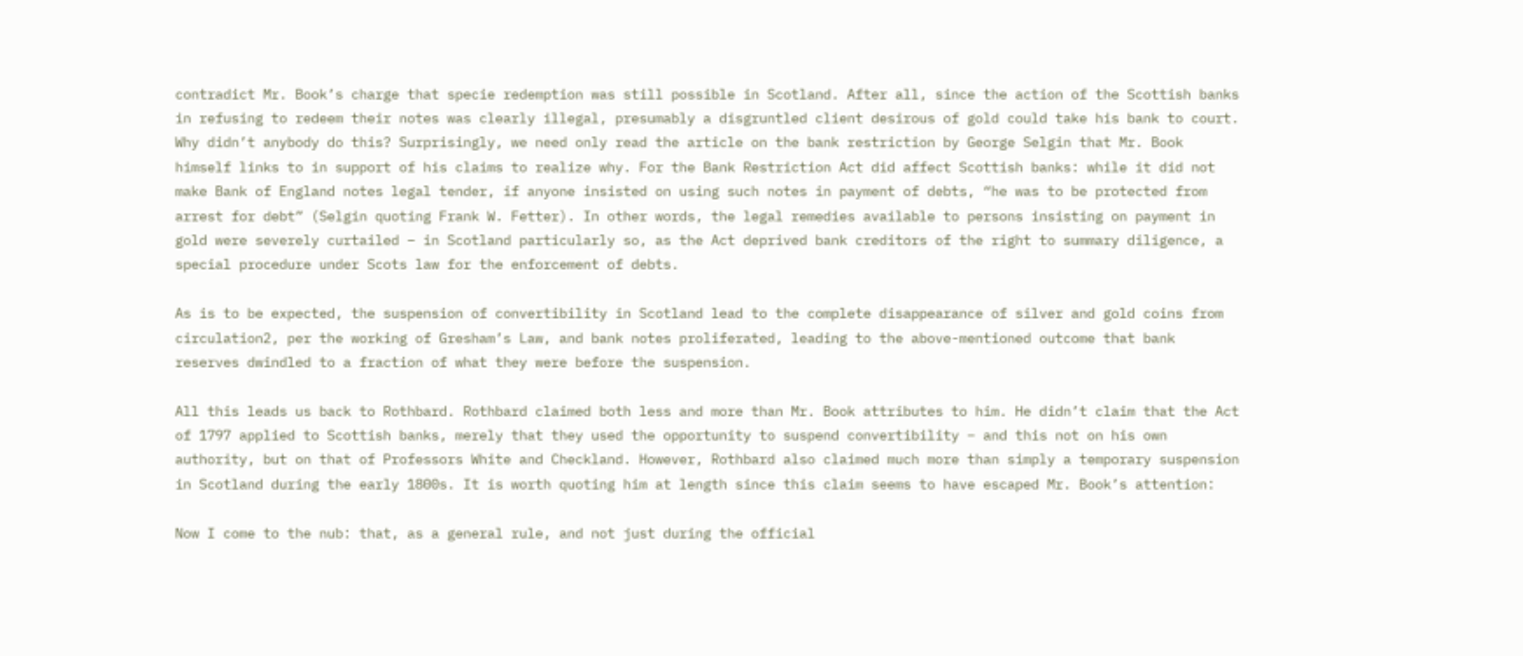contradict Mr. Book’s charge that specie redemption was still possible in Scotland. After all, since the action of the Scottish banks in refusing to redeem their notes was clearly illegal, presumably a disgruntled client desirous of gold could take his bank to court. Why didn’t anybody do this? Surprisingly, we need only read the article on the bank restriction by George Selgin that Mr. Book himself links to in support of his claims to realize why. For the Bank Restriction Act did affect Scottish banks: while it did not make Bank of England notes legal tender, if anyone insisted on using such notes in payment of debts, “he was to be protected from arrest for debt” (Selgin quoting Frank W. Fetter). In other words, the legal remedies available to persons insisting on payment in gold were severely curtailed – in Scotland particularly so, as the Act deprived bank creditors of the right to summary diligence, a special procedure under Scots law for the enforcement of debts.

As is to be expected, the suspension of convertibility in Scotland lead to the complete disappearance of silver and gold coins from circulation2, per the working of Gresham’s Law, and bank notes proliferated, leading to the above-mentioned outcome that bank reserves dwindled to a fraction of what they were before the suspension.

All this leads us back to Rothbard. Rothbard claimed both less and more than Mr. Book attributes to him. He didn’t claim that the Act of 1797 applied to Scottish banks, merely that they used the opportunity to suspend convertibility – and this not on his own authority, but on that of Professors White and Checkland. However, Rothbard also claimed much more than simply a temporary suspension in Scotland during the early 1800s. It is worth quoting him at length since this claim seems to have escaped Mr. Book’s attention:

Now I come to the nub: that, as a general rule, and not just during the official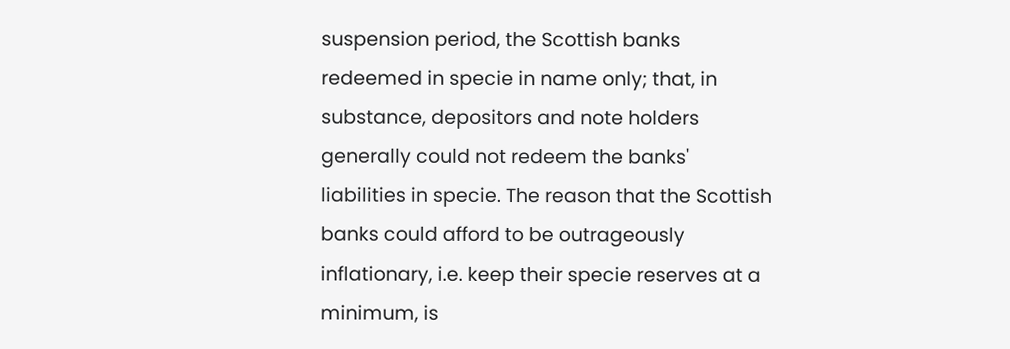suspension period, the Scottish banks redeemed in specie in name only; that, in substance, depositors and note holders generally could not redeem the banks' liabilities in specie. The reason that the Scottish banks could afford to be outrageously inflationary, i.e. keep their specie reserves at a minimum, is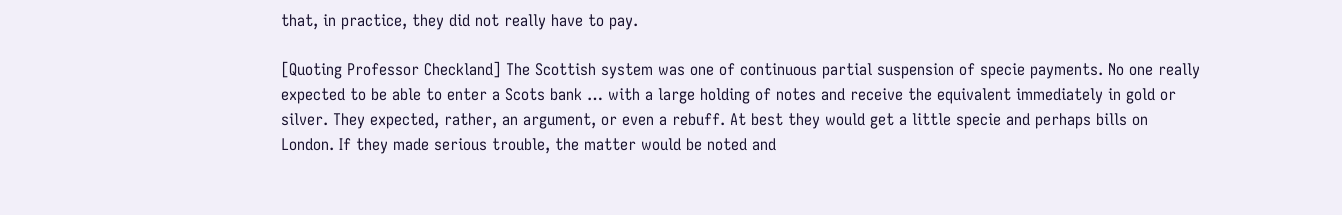that, in practice, they did not really have to pay.

[Quoting Professor Checkland] The Scottish system was one of continuous partial suspension of specie payments. No one really expected to be able to enter a Scots bank … with a large holding of notes and receive the equivalent immediately in gold or silver. They expected, rather, an argument, or even a rebuff. At best they would get a little specie and perhaps bills on London. If they made serious trouble, the matter would be noted and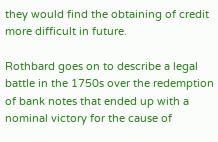they would find the obtaining of credit more difficult in future.

Rothbard goes on to describe a legal battle in the 1750s over the redemption of bank notes that ended up with a nominal victory for the cause of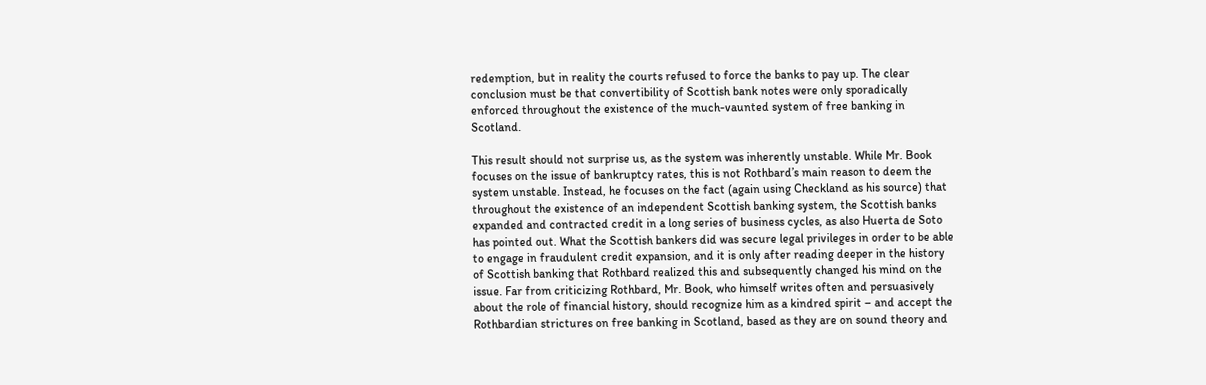redemption, but in reality the courts refused to force the banks to pay up. The clear conclusion must be that convertibility of Scottish bank notes were only sporadically enforced throughout the existence of the much-vaunted system of free banking in Scotland.

This result should not surprise us, as the system was inherently unstable. While Mr. Book focuses on the issue of bankruptcy rates, this is not Rothbard’s main reason to deem the system unstable. Instead, he focuses on the fact (again using Checkland as his source) that throughout the existence of an independent Scottish banking system, the Scottish banks expanded and contracted credit in a long series of business cycles, as also Huerta de Soto has pointed out. What the Scottish bankers did was secure legal privileges in order to be able to engage in fraudulent credit expansion, and it is only after reading deeper in the history of Scottish banking that Rothbard realized this and subsequently changed his mind on the issue. Far from criticizing Rothbard, Mr. Book, who himself writes often and persuasively about the role of financial history, should recognize him as a kindred spirit – and accept the Rothbardian strictures on free banking in Scotland, based as they are on sound theory and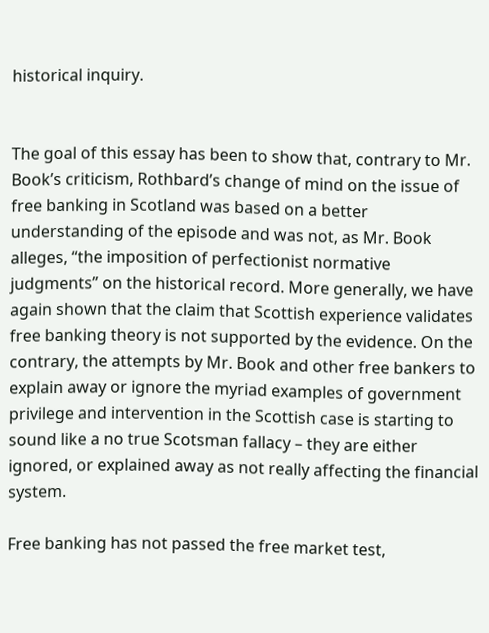historical inquiry.


The goal of this essay has been to show that, contrary to Mr. Book’s criticism, Rothbard’s change of mind on the issue of free banking in Scotland was based on a better understanding of the episode and was not, as Mr. Book alleges, “the imposition of perfectionist normative judgments” on the historical record. More generally, we have again shown that the claim that Scottish experience validates free banking theory is not supported by the evidence. On the contrary, the attempts by Mr. Book and other free bankers to explain away or ignore the myriad examples of government privilege and intervention in the Scottish case is starting to sound like a no true Scotsman fallacy – they are either ignored, or explained away as not really affecting the financial system.

Free banking has not passed the free market test,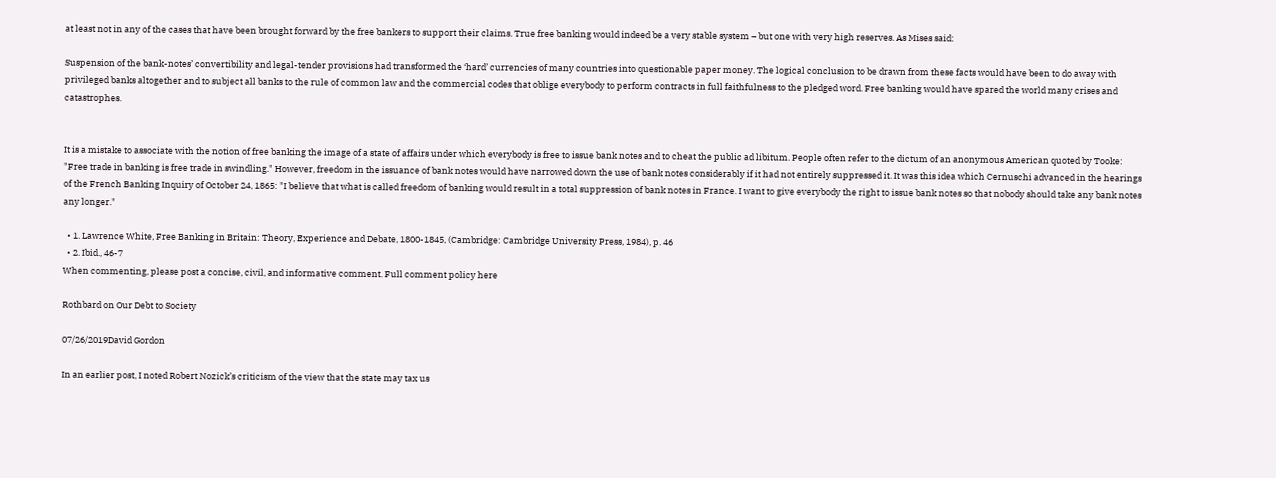at least not in any of the cases that have been brought forward by the free bankers to support their claims. True free banking would indeed be a very stable system – but one with very high reserves. As Mises said:

Suspension of the bank-notes’ convertibility and legal-tender provisions had transformed the ‘hard’ currencies of many countries into questionable paper money. The logical conclusion to be drawn from these facts would have been to do away with privileged banks altogether and to subject all banks to the rule of common law and the commercial codes that oblige everybody to perform contracts in full faithfulness to the pledged word. Free banking would have spared the world many crises and catastrophes.


It is a mistake to associate with the notion of free banking the image of a state of affairs under which everybody is free to issue bank notes and to cheat the public ad libitum. People often refer to the dictum of an anonymous American quoted by Tooke: "Free trade in banking is free trade in swindling." However, freedom in the issuance of bank notes would have narrowed down the use of bank notes considerably if it had not entirely suppressed it. It was this idea which Cernuschi advanced in the hearings of the French Banking Inquiry of October 24, 1865: "I believe that what is called freedom of banking would result in a total suppression of bank notes in France. I want to give everybody the right to issue bank notes so that nobody should take any bank notes any longer."

  • 1. Lawrence White, Free Banking in Britain: Theory, Experience and Debate, 1800-1845, (Cambridge: Cambridge University Press, 1984), p. 46
  • 2. Ibid., 46-7
When commenting, please post a concise, civil, and informative comment. Full comment policy here

Rothbard on Our Debt to Society

07/26/2019David Gordon

In an earlier post, I noted Robert Nozick’s criticism of the view that the state may tax us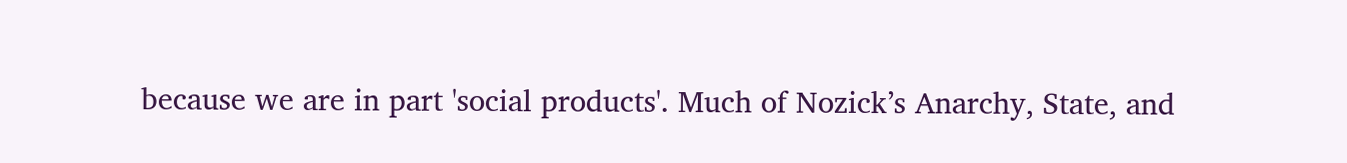because we are in part 'social products'. Much of Nozick’s Anarchy, State, and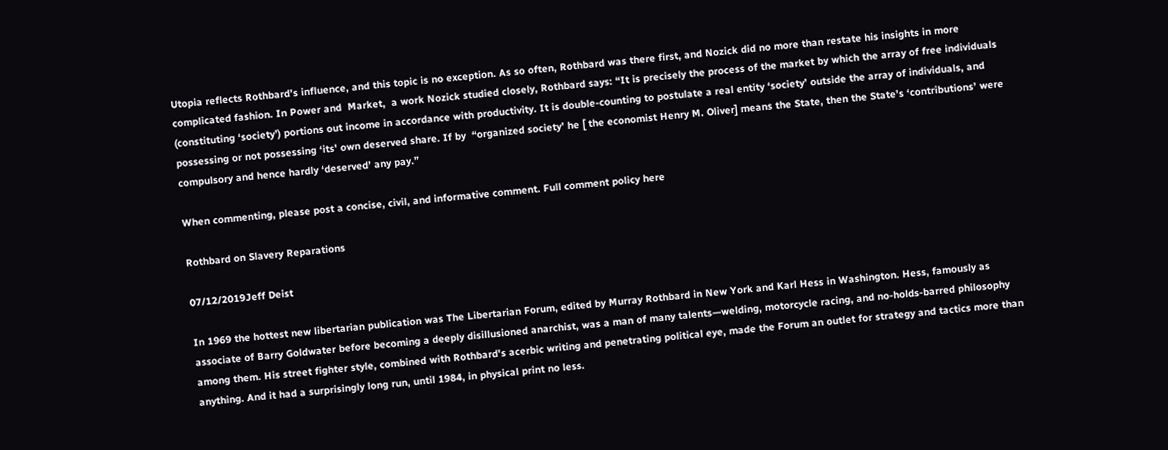Utopia reflects Rothbard’s influence, and this topic is no exception. As so often, Rothbard was there first, and Nozick did no more than restate his insights in more complicated fashion. In Power and  Market,  a work Nozick studied closely, Rothbard says: “It is precisely the process of the market by which the array of free individuals (constituting ‘society’) portions out income in accordance with productivity. It is double-counting to postulate a real entity ‘society’ outside the array of individuals, and possessing or not possessing ‘its' own deserved share. If by  “organized society’ he [ the economist Henry M. Oliver] means the State, then the State’s ‘contributions’ were compulsory and hence hardly ‘deserved’ any pay.”

When commenting, please post a concise, civil, and informative comment. Full comment policy here

Rothbard on Slavery Reparations

07/12/2019Jeff Deist

In 1969 the hottest new libertarian publication was The Libertarian Forum, edited by Murray Rothbard in New York and Karl Hess in Washington. Hess, famously as associate of Barry Goldwater before becoming a deeply disillusioned anarchist, was a man of many talents—welding, motorcycle racing, and no-holds-barred philosophy among them. His street fighter style, combined with Rothbard's acerbic writing and penetrating political eye, made the Forum an outlet for strategy and tactics more than anything. And it had a surprisingly long run, until 1984, in physical print no less.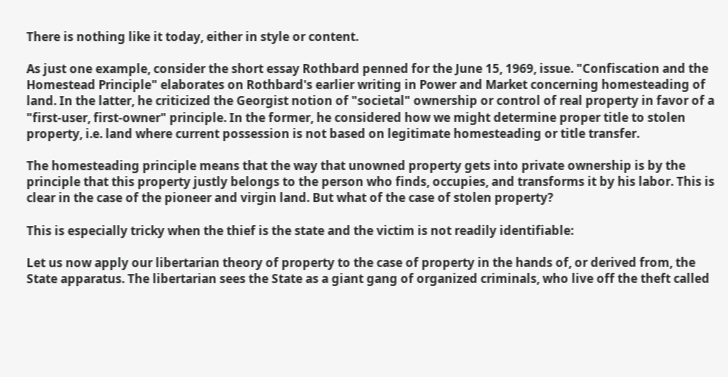There is nothing like it today, either in style or content.

As just one example, consider the short essay Rothbard penned for the June 15, 1969, issue. "Confiscation and the Homestead Principle" elaborates on Rothbard's earlier writing in Power and Market concerning homesteading of land. In the latter, he criticized the Georgist notion of "societal" ownership or control of real property in favor of a "first-user, first-owner" principle. In the former, he considered how we might determine proper title to stolen property, i.e. land where current possession is not based on legitimate homesteading or title transfer.

The homesteading principle means that the way that unowned property gets into private ownership is by the principle that this property justly belongs to the person who finds, occupies, and transforms it by his labor. This is clear in the case of the pioneer and virgin land. But what of the case of stolen property?

This is especially tricky when the thief is the state and the victim is not readily identifiable:

Let us now apply our libertarian theory of property to the case of property in the hands of, or derived from, the State apparatus. The libertarian sees the State as a giant gang of organized criminals, who live off the theft called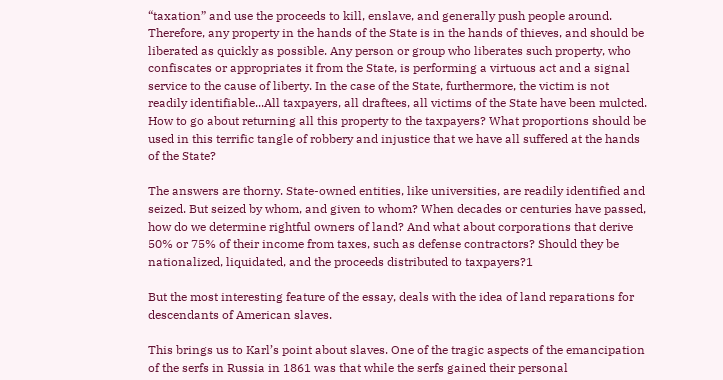“taxation” and use the proceeds to kill, enslave, and generally push people around. Therefore, any property in the hands of the State is in the hands of thieves, and should be liberated as quickly as possible. Any person or group who liberates such property, who confiscates or appropriates it from the State, is performing a virtuous act and a signal service to the cause of liberty. In the case of the State, furthermore, the victim is not readily identifiable...All taxpayers, all draftees, all victims of the State have been mulcted. How to go about returning all this property to the taxpayers? What proportions should be used in this terrific tangle of robbery and injustice that we have all suffered at the hands of the State?

The answers are thorny. State-owned entities, like universities, are readily identified and seized. But seized by whom, and given to whom? When decades or centuries have passed, how do we determine rightful owners of land? And what about corporations that derive 50% or 75% of their income from taxes, such as defense contractors? Should they be nationalized, liquidated, and the proceeds distributed to taxpayers?1

But the most interesting feature of the essay, deals with the idea of land reparations for descendants of American slaves.

This brings us to Karl’s point about slaves. One of the tragic aspects of the emancipation of the serfs in Russia in 1861 was that while the serfs gained their personal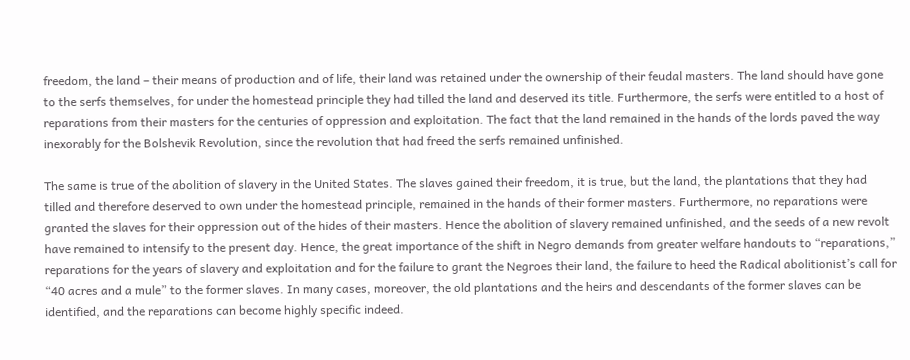freedom, the land – their means of production and of life, their land was retained under the ownership of their feudal masters. The land should have gone to the serfs themselves, for under the homestead principle they had tilled the land and deserved its title. Furthermore, the serfs were entitled to a host of reparations from their masters for the centuries of oppression and exploitation. The fact that the land remained in the hands of the lords paved the way inexorably for the Bolshevik Revolution, since the revolution that had freed the serfs remained unfinished.

The same is true of the abolition of slavery in the United States. The slaves gained their freedom, it is true, but the land, the plantations that they had tilled and therefore deserved to own under the homestead principle, remained in the hands of their former masters. Furthermore, no reparations were granted the slaves for their oppression out of the hides of their masters. Hence the abolition of slavery remained unfinished, and the seeds of a new revolt have remained to intensify to the present day. Hence, the great importance of the shift in Negro demands from greater welfare handouts to “reparations,” reparations for the years of slavery and exploitation and for the failure to grant the Negroes their land, the failure to heed the Radical abolitionist’s call for “40 acres and a mule” to the former slaves. In many cases, moreover, the old plantations and the heirs and descendants of the former slaves can be identified, and the reparations can become highly specific indeed.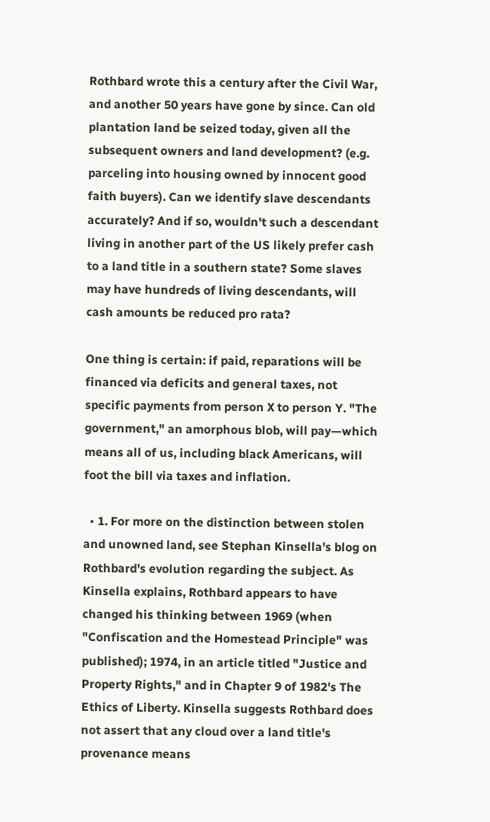Rothbard wrote this a century after the Civil War, and another 50 years have gone by since. Can old plantation land be seized today, given all the subsequent owners and land development? (e.g. parceling into housing owned by innocent good faith buyers). Can we identify slave descendants accurately? And if so, wouldn't such a descendant living in another part of the US likely prefer cash to a land title in a southern state? Some slaves may have hundreds of living descendants, will cash amounts be reduced pro rata?

One thing is certain: if paid, reparations will be financed via deficits and general taxes, not specific payments from person X to person Y. "The government," an amorphous blob, will pay—which means all of us, including black Americans, will foot the bill via taxes and inflation.

  • 1. For more on the distinction between stolen and unowned land, see Stephan Kinsella's blog on Rothbard's evolution regarding the subject. As Kinsella explains, Rothbard appears to have changed his thinking between 1969 (when "Confiscation and the Homestead Principle" was published); 1974, in an article titled "Justice and Property Rights," and in Chapter 9 of 1982's The Ethics of Liberty. Kinsella suggests Rothbard does not assert that any cloud over a land title's provenance means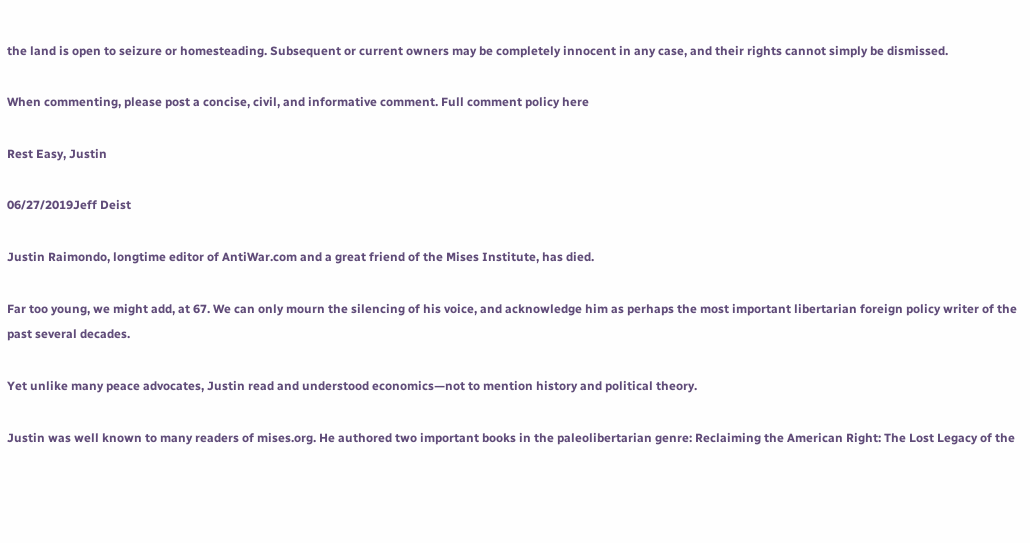the land is open to seizure or homesteading. Subsequent or current owners may be completely innocent in any case, and their rights cannot simply be dismissed.

When commenting, please post a concise, civil, and informative comment. Full comment policy here

Rest Easy, Justin

06/27/2019Jeff Deist

Justin Raimondo, longtime editor of AntiWar.com and a great friend of the Mises Institute, has died.

Far too young, we might add, at 67. We can only mourn the silencing of his voice, and acknowledge him as perhaps the most important libertarian foreign policy writer of the past several decades.

Yet unlike many peace advocates, Justin read and understood economics—not to mention history and political theory.

Justin was well known to many readers of mises.org. He authored two important books in the paleolibertarian genre: Reclaiming the American Right: The Lost Legacy of the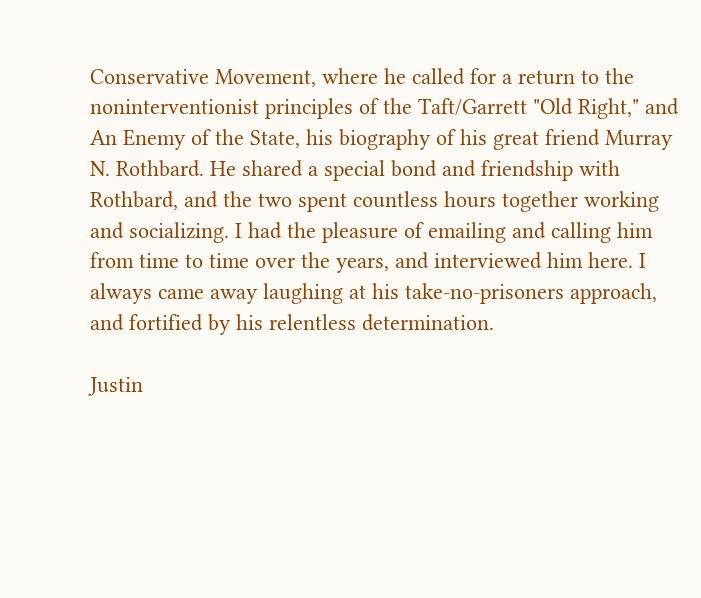Conservative Movement, where he called for a return to the noninterventionist principles of the Taft/Garrett "Old Right," and An Enemy of the State, his biography of his great friend Murray N. Rothbard. He shared a special bond and friendship with Rothbard, and the two spent countless hours together working and socializing. I had the pleasure of emailing and calling him from time to time over the years, and interviewed him here. I always came away laughing at his take-no-prisoners approach, and fortified by his relentless determination.

Justin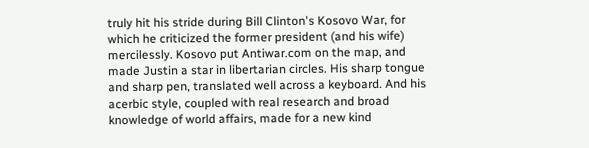truly hit his stride during Bill Clinton's Kosovo War, for which he criticized the former president (and his wife) mercilessly. Kosovo put Antiwar.com on the map, and made Justin a star in libertarian circles. His sharp tongue and sharp pen, translated well across a keyboard. And his acerbic style, coupled with real research and broad knowledge of world affairs, made for a new kind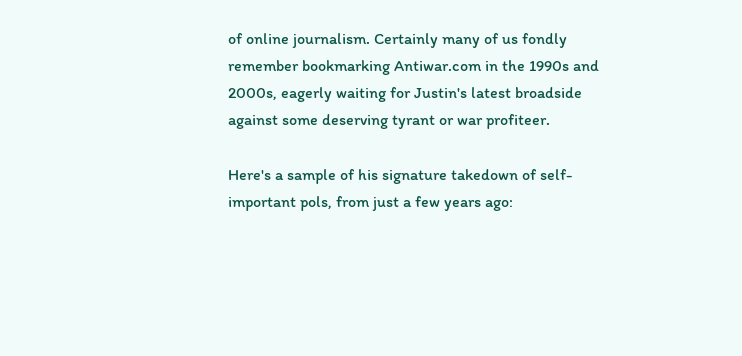of online journalism. Certainly many of us fondly remember bookmarking Antiwar.com in the 1990s and 2000s, eagerly waiting for Justin's latest broadside against some deserving tyrant or war profiteer.

Here's a sample of his signature takedown of self-important pols, from just a few years ago: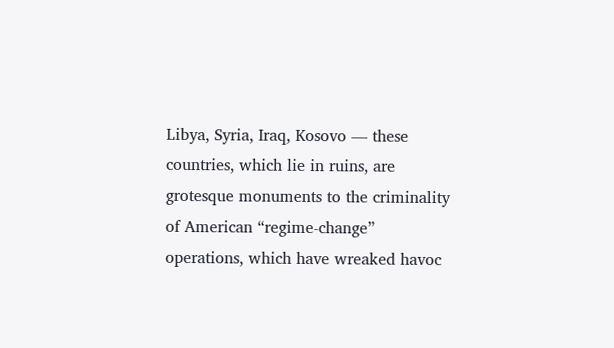Libya, Syria, Iraq, Kosovo — these countries, which lie in ruins, are grotesque monuments to the criminality of American “regime-change” operations, which have wreaked havoc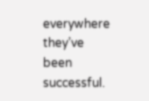everywhere they’ve been successful.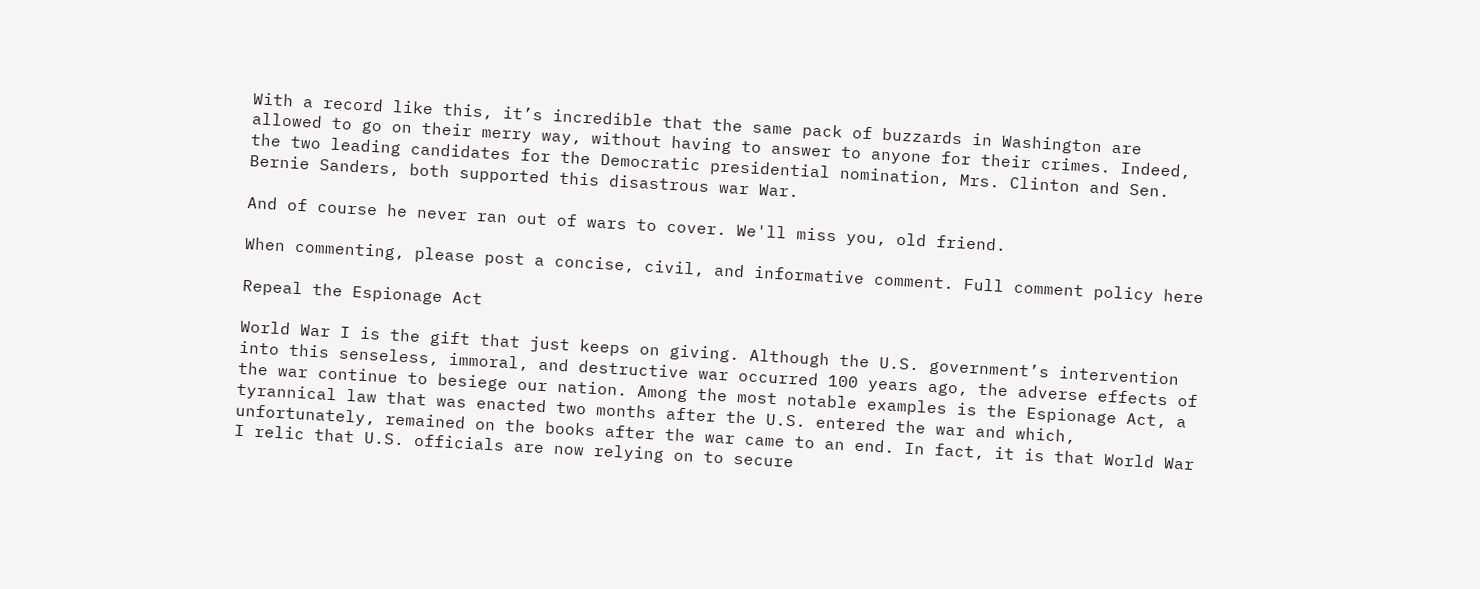With a record like this, it’s incredible that the same pack of buzzards in Washington are allowed to go on their merry way, without having to answer to anyone for their crimes. Indeed, the two leading candidates for the Democratic presidential nomination, Mrs. Clinton and Sen. Bernie Sanders, both supported this disastrous war War.

And of course he never ran out of wars to cover. We'll miss you, old friend.

When commenting, please post a concise, civil, and informative comment. Full comment policy here

Repeal the Espionage Act

World War I is the gift that just keeps on giving. Although the U.S. government’s intervention into this senseless, immoral, and destructive war occurred 100 years ago, the adverse effects of the war continue to besiege our nation. Among the most notable examples is the Espionage Act, a tyrannical law that was enacted two months after the U.S. entered the war and which, unfortunately, remained on the books after the war came to an end. In fact, it is that World War I relic that U.S. officials are now relying on to secure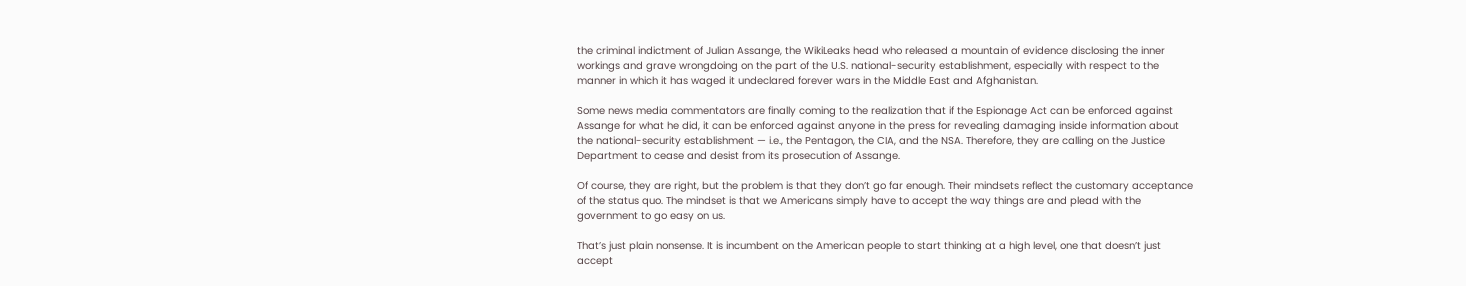the criminal indictment of Julian Assange, the WikiLeaks head who released a mountain of evidence disclosing the inner workings and grave wrongdoing on the part of the U.S. national-security establishment, especially with respect to the manner in which it has waged it undeclared forever wars in the Middle East and Afghanistan.

Some news media commentators are finally coming to the realization that if the Espionage Act can be enforced against Assange for what he did, it can be enforced against anyone in the press for revealing damaging inside information about the national-security establishment — i.e., the Pentagon, the CIA, and the NSA. Therefore, they are calling on the Justice Department to cease and desist from its prosecution of Assange.

Of course, they are right, but the problem is that they don’t go far enough. Their mindsets reflect the customary acceptance of the status quo. The mindset is that we Americans simply have to accept the way things are and plead with the government to go easy on us.

That’s just plain nonsense. It is incumbent on the American people to start thinking at a high level, one that doesn’t just accept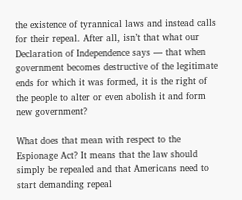the existence of tyrannical laws and instead calls for their repeal. After all, isn’t that what our Declaration of Independence says — that when government becomes destructive of the legitimate ends for which it was formed, it is the right of the people to alter or even abolish it and form new government?

What does that mean with respect to the Espionage Act? It means that the law should simply be repealed and that Americans need to start demanding repeal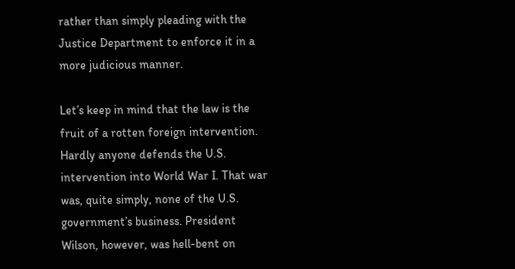rather than simply pleading with the Justice Department to enforce it in a more judicious manner.

Let’s keep in mind that the law is the fruit of a rotten foreign intervention. Hardly anyone defends the U.S. intervention into World War I. That war was, quite simply, none of the U.S. government’s business. President Wilson, however, was hell-bent on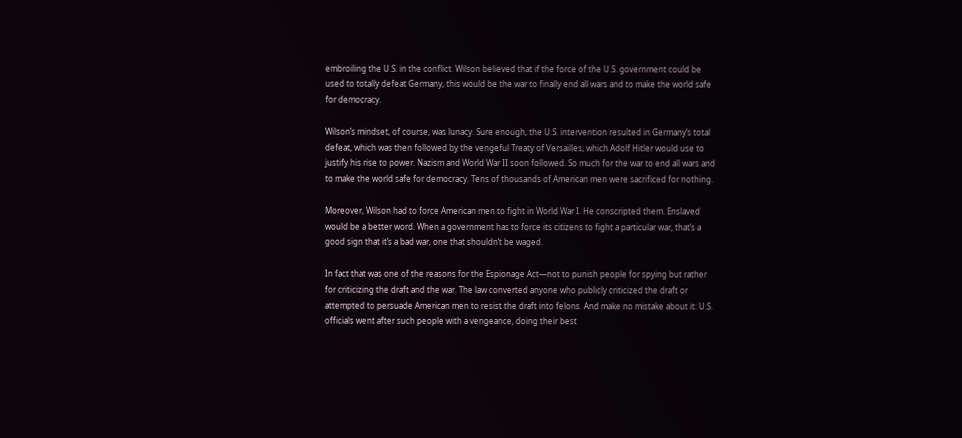embroiling the U.S. in the conflict. Wilson believed that if the force of the U.S. government could be used to totally defeat Germany, this would be the war to finally end all wars and to make the world safe for democracy.

Wilson’s mindset, of course, was lunacy. Sure enough, the U.S. intervention resulted in Germany’s total defeat, which was then followed by the vengeful Treaty of Versailles, which Adolf Hitler would use to justify his rise to power. Nazism and World War II soon followed. So much for the war to end all wars and to make the world safe for democracy. Tens of thousands of American men were sacrificed for nothing.

Moreover, Wilson had to force American men to fight in World War I. He conscripted them. Enslaved would be a better word. When a government has to force its citizens to fight a particular war, that’s a good sign that it’s a bad war, one that shouldn’t be waged.

In fact that was one of the reasons for the Espionage Act—not to punish people for spying but rather for criticizing the draft and the war. The law converted anyone who publicly criticized the draft or attempted to persuade American men to resist the draft into felons. And make no mistake about it: U.S. officials went after such people with a vengeance, doing their best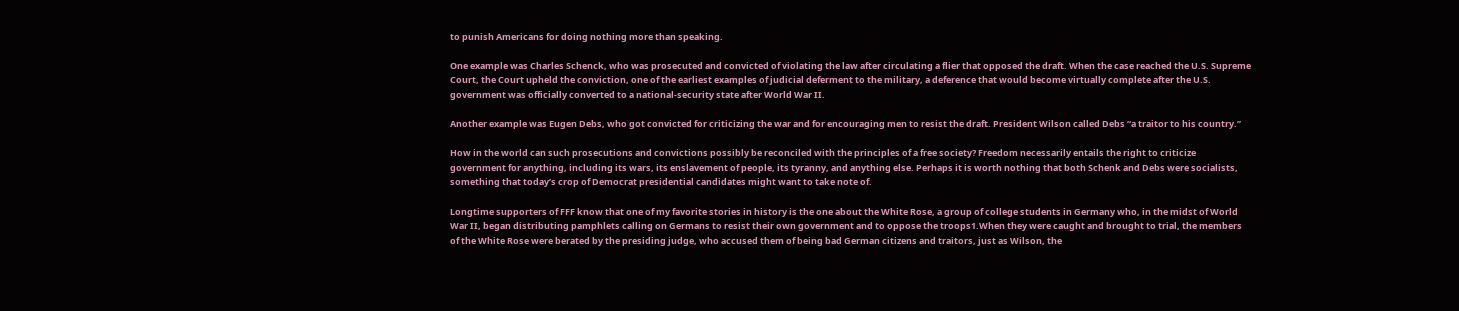to punish Americans for doing nothing more than speaking.

One example was Charles Schenck, who was prosecuted and convicted of violating the law after circulating a flier that opposed the draft. When the case reached the U.S. Supreme Court, the Court upheld the conviction, one of the earliest examples of judicial deferment to the military, a deference that would become virtually complete after the U.S. government was officially converted to a national-security state after World War II.

Another example was Eugen Debs, who got convicted for criticizing the war and for encouraging men to resist the draft. President Wilson called Debs “a traitor to his country.”

How in the world can such prosecutions and convictions possibly be reconciled with the principles of a free society? Freedom necessarily entails the right to criticize government for anything, including its wars, its enslavement of people, its tyranny, and anything else. Perhaps it is worth nothing that both Schenk and Debs were socialists, something that today’s crop of Democrat presidential candidates might want to take note of.

Longtime supporters of FFF know that one of my favorite stories in history is the one about the White Rose, a group of college students in Germany who, in the midst of World War II, began distributing pamphlets calling on Germans to resist their own government and to oppose the troops1.When they were caught and brought to trial, the members of the White Rose were berated by the presiding judge, who accused them of being bad German citizens and traitors, just as Wilson, the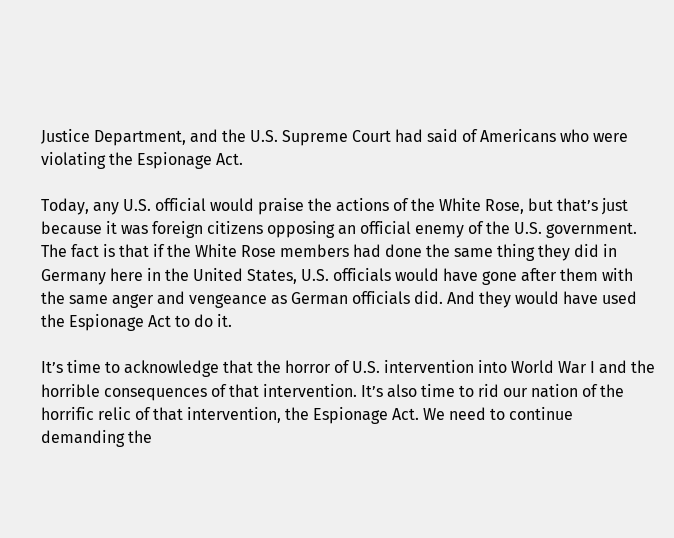Justice Department, and the U.S. Supreme Court had said of Americans who were violating the Espionage Act.

Today, any U.S. official would praise the actions of the White Rose, but that’s just because it was foreign citizens opposing an official enemy of the U.S. government. The fact is that if the White Rose members had done the same thing they did in Germany here in the United States, U.S. officials would have gone after them with the same anger and vengeance as German officials did. And they would have used the Espionage Act to do it.

It’s time to acknowledge that the horror of U.S. intervention into World War I and the horrible consequences of that intervention. It’s also time to rid our nation of the horrific relic of that intervention, the Espionage Act. We need to continue demanding the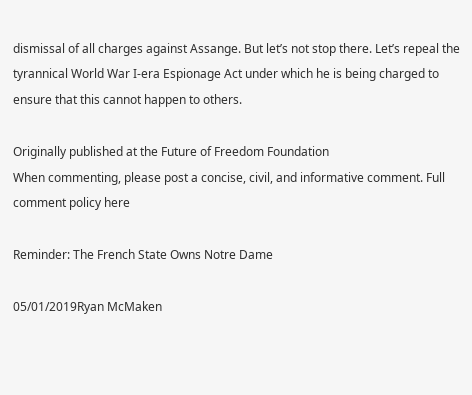dismissal of all charges against Assange. But let’s not stop there. Let’s repeal the tyrannical World War I-era Espionage Act under which he is being charged to ensure that this cannot happen to others.

Originally published at the Future of Freedom Foundation
When commenting, please post a concise, civil, and informative comment. Full comment policy here

Reminder: The French State Owns Notre Dame

05/01/2019Ryan McMaken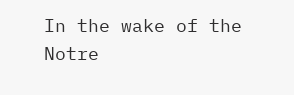In the wake of the Notre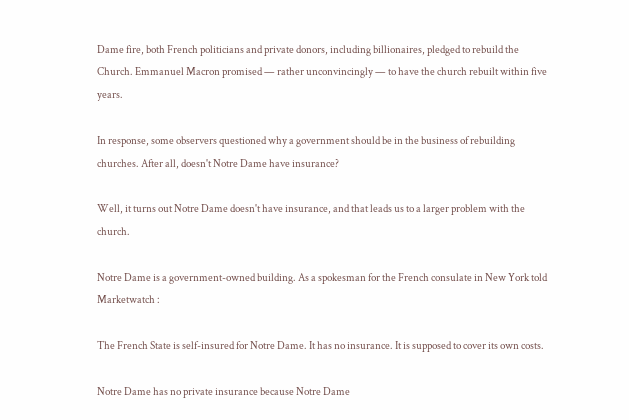Dame fire, both French politicians and private donors, including billionaires, pledged to rebuild the Church. Emmanuel Macron promised — rather unconvincingly — to have the church rebuilt within five years.

In response, some observers questioned why a government should be in the business of rebuilding churches. After all, doesn't Notre Dame have insurance?

Well, it turns out Notre Dame doesn't have insurance, and that leads us to a larger problem with the church.

Notre Dame is a government-owned building. As a spokesman for the French consulate in New York told Marketwatch :

The French State is self-insured for Notre Dame. It has no insurance. It is supposed to cover its own costs.

Notre Dame has no private insurance because Notre Dame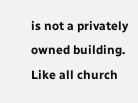is not a privately owned building. Like all church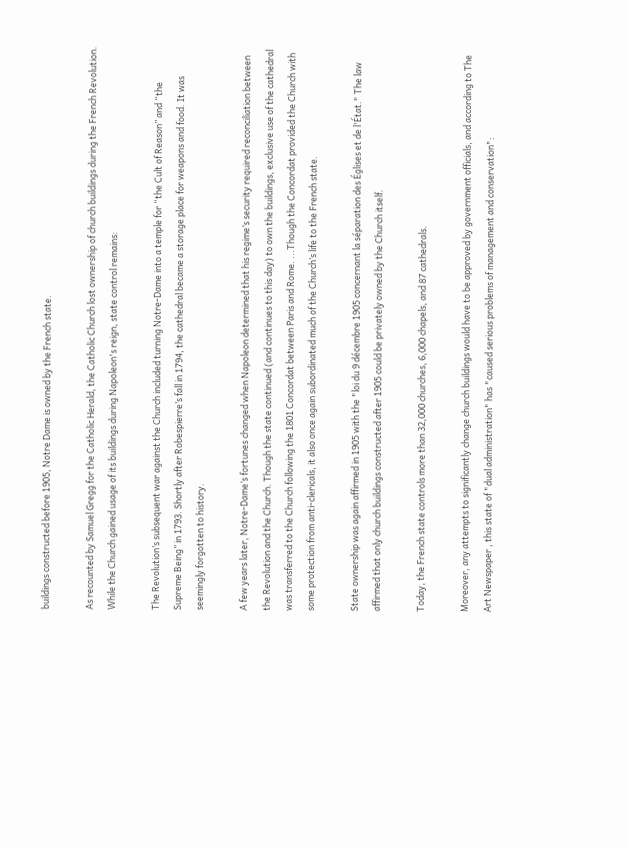buildings constructed before 1905, Notre Dame is owned by the French state.

As recounted by Samuel Gregg for the Catholic Herald, the Catholic Church lost ownership of church buildings during the French Revolution. While the Church gained usage of its buildings during Napoleon's reign, state control remains:

The Revolution’s subsequent war against the Church included turning Notre-Dame into a temple for “the Cult of Reason” and “the Supreme Being” in 1793. Shortly after Robespierre’s fall in 1794, the cathedral became a storage place for weapons and food. It was seemingly forgotten to history.

A few years later, Notre-Dame’s fortunes changed when Napoleon determined that his regime’s security required reconciliation between the Revolution and the Church. Though the state continued (and continues to this day) to own the buildings, exclusive use of the cathedral was transferred to the Church following the 1801 Concordat between Paris and Rome. ...Though the Concordat provided the Church with some protection from anti-clericals, it also once again subordinated much of the Church’s life to the French state.

State ownership was again affirmed in 1905 with the "loi du 9 décembre 1905 concernant la séparation des Églises et de l'État." The law affirmed that only church buildings constructed after 1905 could be privately owned by the Church itself.

Today, the French state controls more than 32,000 churches, 6,000 chapels, and 87 cathedrals.

Moreover, any attempts to significantly change church buildings would have to be approved by government officials, and according to The Art Newspaper , this state of "dual administration" has "caused serious problems of management and conservation":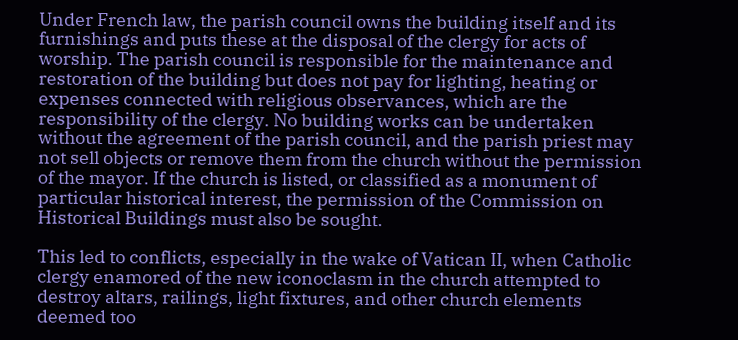Under French law, the parish council owns the building itself and its furnishings and puts these at the disposal of the clergy for acts of worship. The parish council is responsible for the maintenance and restoration of the building but does not pay for lighting, heating or expenses connected with religious observances, which are the responsibility of the clergy. No building works can be undertaken without the agreement of the parish council, and the parish priest may not sell objects or remove them from the church without the permission of the mayor. If the church is listed, or classified as a monument of particular historical interest, the permission of the Commission on Historical Buildings must also be sought.

This led to conflicts, especially in the wake of Vatican II, when Catholic clergy enamored of the new iconoclasm in the church attempted to destroy altars, railings, light fixtures, and other church elements deemed too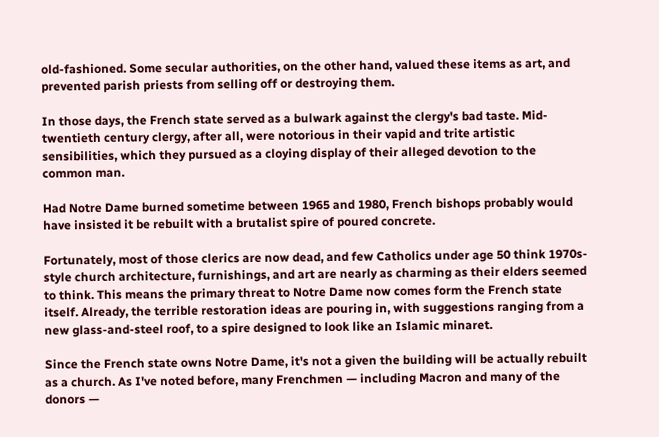old-fashioned. Some secular authorities, on the other hand, valued these items as art, and prevented parish priests from selling off or destroying them.

In those days, the French state served as a bulwark against the clergy's bad taste. Mid-twentieth century clergy, after all, were notorious in their vapid and trite artistic sensibilities, which they pursued as a cloying display of their alleged devotion to the common man.

Had Notre Dame burned sometime between 1965 and 1980, French bishops probably would have insisted it be rebuilt with a brutalist spire of poured concrete.

Fortunately, most of those clerics are now dead, and few Catholics under age 50 think 1970s-style church architecture, furnishings, and art are nearly as charming as their elders seemed to think. This means the primary threat to Notre Dame now comes form the French state itself. Already, the terrible restoration ideas are pouring in, with suggestions ranging from a new glass-and-steel roof, to a spire designed to look like an Islamic minaret.

Since the French state owns Notre Dame, it's not a given the building will be actually rebuilt as a church. As I've noted before, many Frenchmen — including Macron and many of the donors —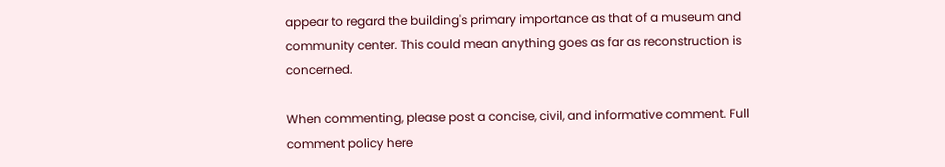appear to regard the building's primary importance as that of a museum and community center. This could mean anything goes as far as reconstruction is concerned.

When commenting, please post a concise, civil, and informative comment. Full comment policy here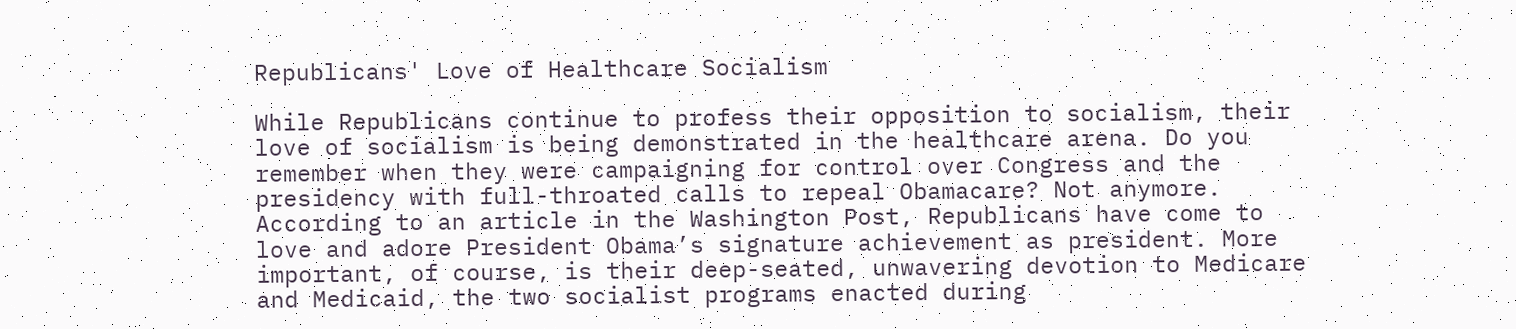Republicans' Love of Healthcare Socialism

While Republicans continue to profess their opposition to socialism, their love of socialism is being demonstrated in the healthcare arena. Do you remember when they were campaigning for control over Congress and the presidency with full-throated calls to repeal Obamacare? Not anymore. According to an article in the Washington Post, Republicans have come to love and adore President Obama’s signature achievement as president. More important, of course, is their deep-seated, unwavering devotion to Medicare and Medicaid, the two socialist programs enacted during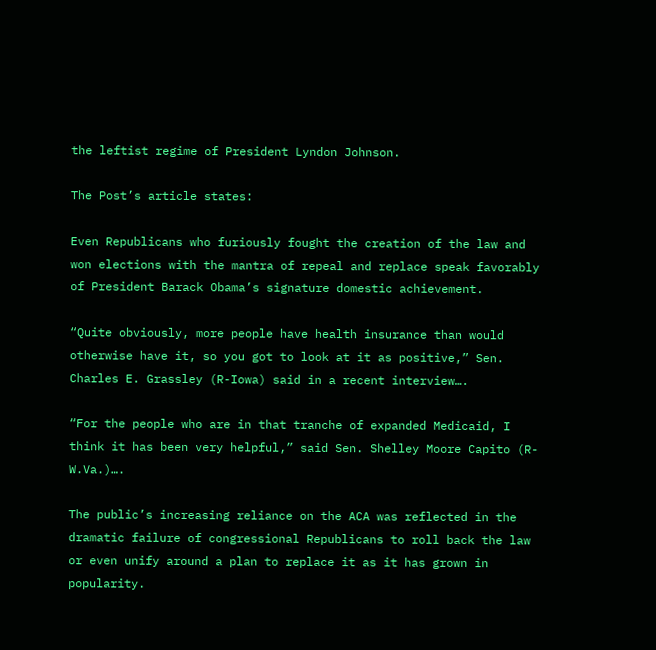the leftist regime of President Lyndon Johnson.

The Post’s article states:

Even Republicans who furiously fought the creation of the law and won elections with the mantra of repeal and replace speak favorably of President Barack Obama’s signature domestic achievement.

“Quite obviously, more people have health insurance than would otherwise have it, so you got to look at it as positive,” Sen. Charles E. Grassley (R-Iowa) said in a recent interview….

“For the people who are in that tranche of expanded Medicaid, I think it has been very helpful,” said Sen. Shelley Moore Capito (R-W.Va.)….

The public’s increasing reliance on the ACA was reflected in the dramatic failure of congressional Republicans to roll back the law or even unify around a plan to replace it as it has grown in popularity.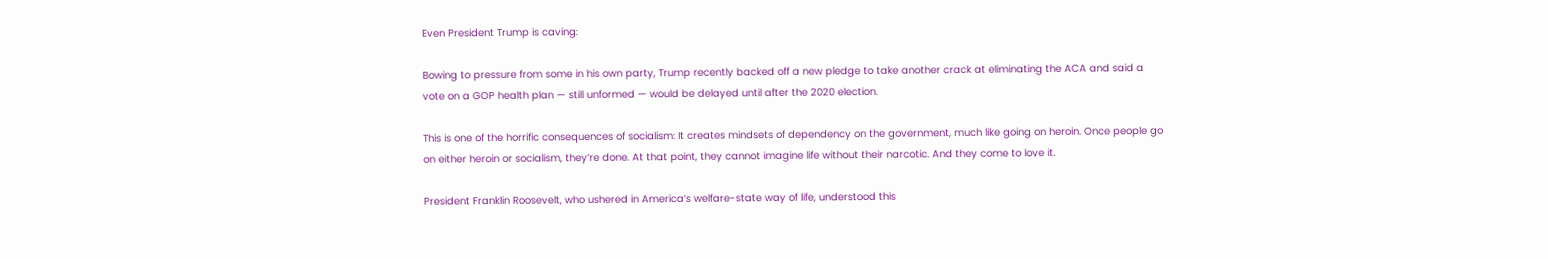Even President Trump is caving:

Bowing to pressure from some in his own party, Trump recently backed off a new pledge to take another crack at eliminating the ACA and said a vote on a GOP health plan — still unformed — would be delayed until after the 2020 election.

This is one of the horrific consequences of socialism: It creates mindsets of dependency on the government, much like going on heroin. Once people go on either heroin or socialism, they’re done. At that point, they cannot imagine life without their narcotic. And they come to love it.

President Franklin Roosevelt, who ushered in America’s welfare-state way of life, understood this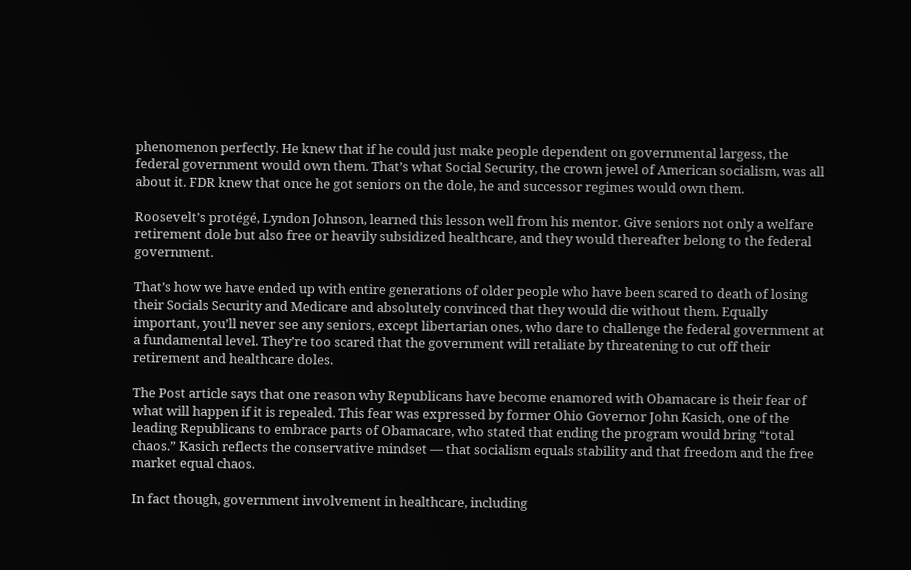phenomenon perfectly. He knew that if he could just make people dependent on governmental largess, the federal government would own them. That’s what Social Security, the crown jewel of American socialism, was all about it. FDR knew that once he got seniors on the dole, he and successor regimes would own them.

Roosevelt’s protégé, Lyndon Johnson, learned this lesson well from his mentor. Give seniors not only a welfare retirement dole but also free or heavily subsidized healthcare, and they would thereafter belong to the federal government.

That’s how we have ended up with entire generations of older people who have been scared to death of losing their Socials Security and Medicare and absolutely convinced that they would die without them. Equally important, you’ll never see any seniors, except libertarian ones, who dare to challenge the federal government at a fundamental level. They’re too scared that the government will retaliate by threatening to cut off their retirement and healthcare doles.

The Post article says that one reason why Republicans have become enamored with Obamacare is their fear of what will happen if it is repealed. This fear was expressed by former Ohio Governor John Kasich, one of the leading Republicans to embrace parts of Obamacare, who stated that ending the program would bring “total chaos.” Kasich reflects the conservative mindset — that socialism equals stability and that freedom and the free market equal chaos.

In fact though, government involvement in healthcare, including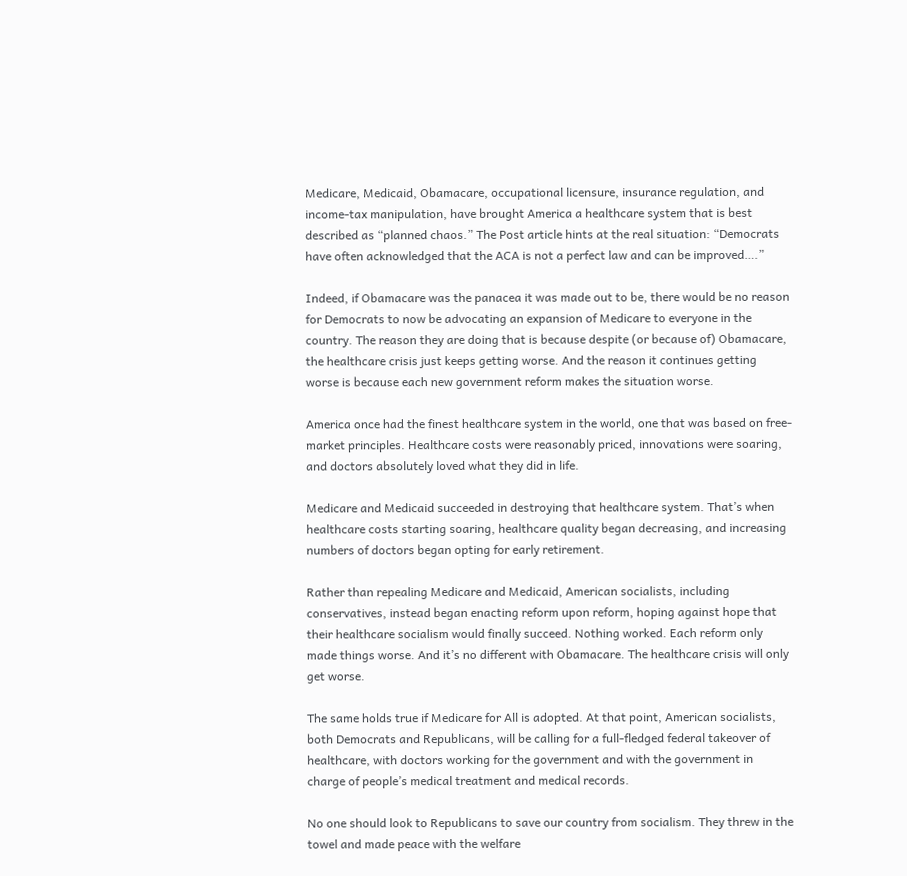Medicare, Medicaid, Obamacare, occupational licensure, insurance regulation, and income-tax manipulation, have brought America a healthcare system that is best described as “planned chaos.” The Post article hints at the real situation: “Democrats have often acknowledged that the ACA is not a perfect law and can be improved….”

Indeed, if Obamacare was the panacea it was made out to be, there would be no reason for Democrats to now be advocating an expansion of Medicare to everyone in the country. The reason they are doing that is because despite (or because of) Obamacare, the healthcare crisis just keeps getting worse. And the reason it continues getting worse is because each new government reform makes the situation worse.

America once had the finest healthcare system in the world, one that was based on free-market principles. Healthcare costs were reasonably priced, innovations were soaring, and doctors absolutely loved what they did in life.

Medicare and Medicaid succeeded in destroying that healthcare system. That’s when healthcare costs starting soaring, healthcare quality began decreasing, and increasing numbers of doctors began opting for early retirement.

Rather than repealing Medicare and Medicaid, American socialists, including conservatives, instead began enacting reform upon reform, hoping against hope that their healthcare socialism would finally succeed. Nothing worked. Each reform only made things worse. And it’s no different with Obamacare. The healthcare crisis will only get worse.

The same holds true if Medicare for All is adopted. At that point, American socialists, both Democrats and Republicans, will be calling for a full-fledged federal takeover of healthcare, with doctors working for the government and with the government in charge of people’s medical treatment and medical records.

No one should look to Republicans to save our country from socialism. They threw in the towel and made peace with the welfare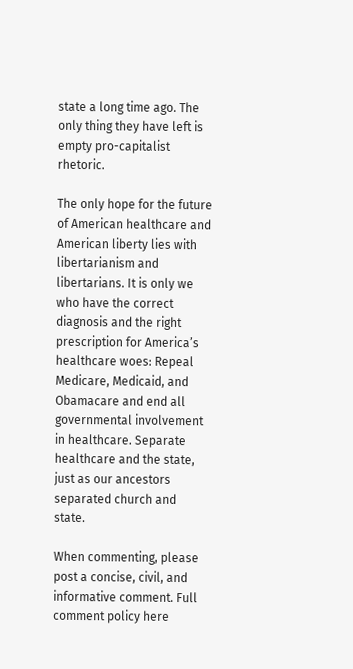state a long time ago. The only thing they have left is empty pro-capitalist rhetoric.

The only hope for the future of American healthcare and American liberty lies with libertarianism and libertarians. It is only we who have the correct diagnosis and the right prescription for America’s healthcare woes: Repeal Medicare, Medicaid, and Obamacare and end all governmental involvement in healthcare. Separate healthcare and the state, just as our ancestors separated church and state.

When commenting, please post a concise, civil, and informative comment. Full comment policy here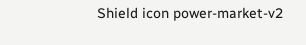Shield icon power-market-v2